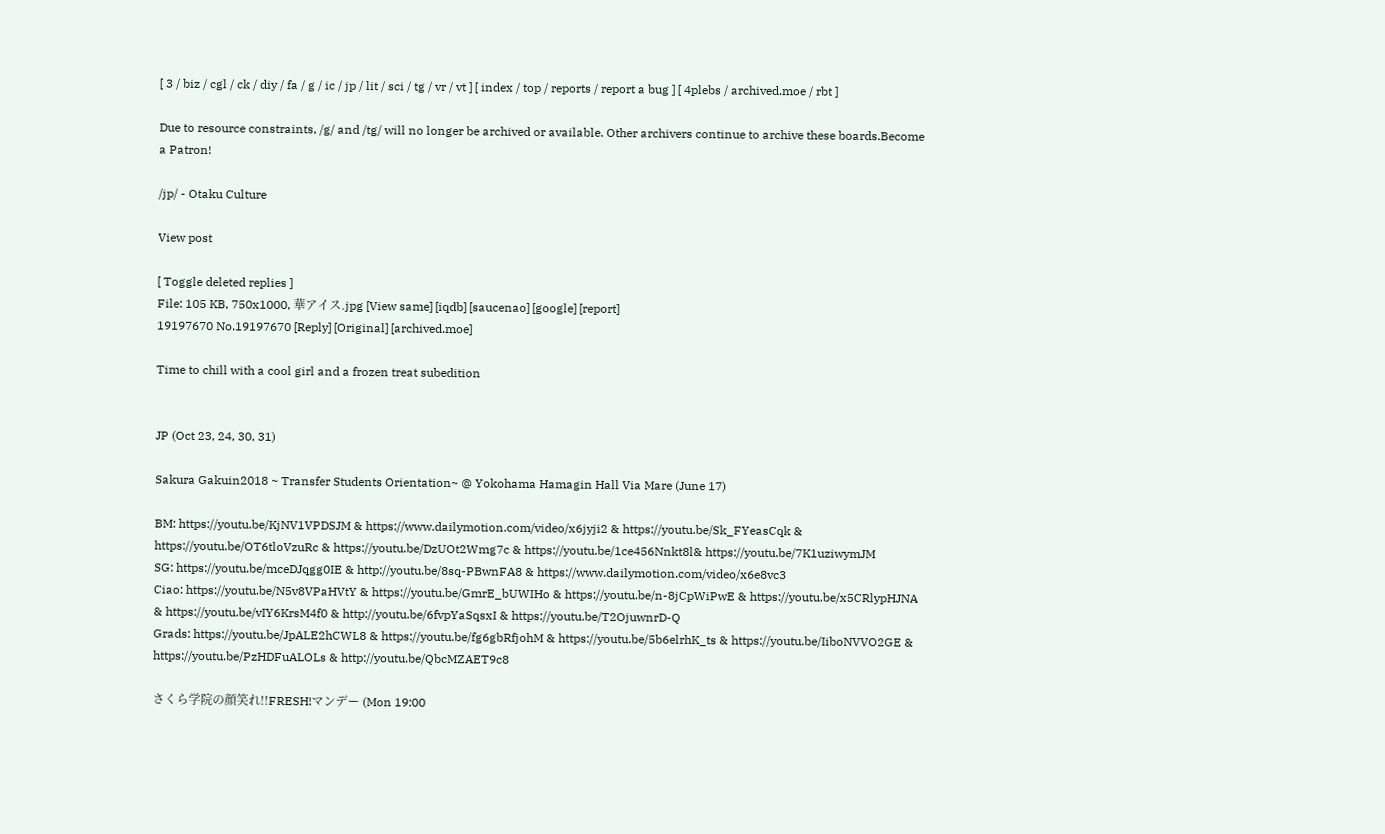[ 3 / biz / cgl / ck / diy / fa / g / ic / jp / lit / sci / tg / vr / vt ] [ index / top / reports / report a bug ] [ 4plebs / archived.moe / rbt ]

Due to resource constraints, /g/ and /tg/ will no longer be archived or available. Other archivers continue to archive these boards.Become a Patron!

/jp/ - Otaku Culture

View post

[ Toggle deleted replies ]
File: 105 KB, 750x1000, 華アイス.jpg [View same] [iqdb] [saucenao] [google] [report]
19197670 No.19197670 [Reply] [Original] [archived.moe]

Time to chill with a cool girl and a frozen treat subedition


JP (Oct 23, 24, 30, 31)

Sakura Gakuin2018 ~ Transfer Students Orientation~ @ Yokohama Hamagin Hall Via Mare (June 17)

BM: https://youtu.be/KjNV1VPDSJM & https://www.dailymotion.com/video/x6jyji2 & https://youtu.be/Sk_FYeasCqk & https://youtu.be/OT6tloVzuRc & https://youtu.be/DzUOt2Wmg7c & https://youtu.be/1ce456Nnkt8l& https://youtu.be/7K1uziwymJM
SG: https://youtu.be/mceDJqgg0IE & http://youtu.be/8sq-PBwnFA8 & https://www.dailymotion.com/video/x6e8vc3
Ciao: https://youtu.be/N5v8VPaHVtY & https://youtu.be/GmrE_bUWIHo & https://youtu.be/n-8jCpWiPwE & https://youtu.be/x5CRlypHJNA & https://youtu.be/vIY6KrsM4f0 & http://youtu.be/6fvpYaSqsxI & https://youtu.be/T2OjuwnrD-Q
Grads: https://youtu.be/JpALE2hCWL8 & https://youtu.be/fg6gbRfjohM & https://youtu.be/5b6elrhK_ts & https://youtu.be/IiboNVVO2GE & https://youtu.be/PzHDFuALOLs & http://youtu.be/QbcMZAET9c8

さくら学院の顔笑れ!!FRESH!マンデー (Mon 19:00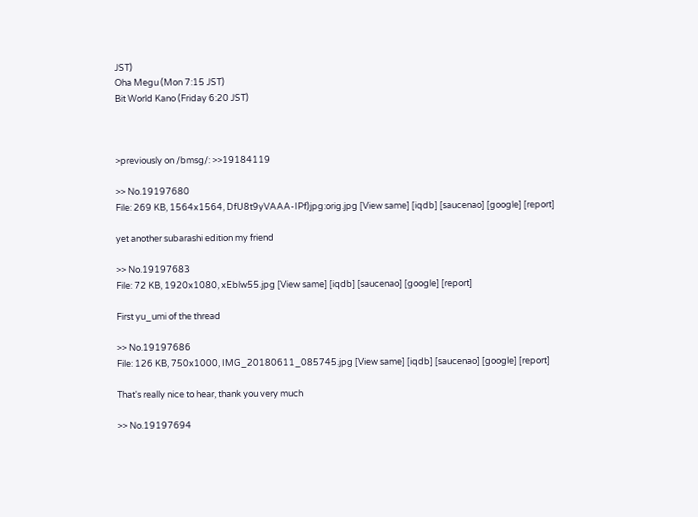JST)
Oha Megu (Mon 7:15 JST)
Bit World Kano (Friday 6:20 JST)



>previously on /bmsg/: >>19184119

>> No.19197680
File: 269 KB, 1564x1564, DfU8t9yVAAA-IPf)jpg:orig.jpg [View same] [iqdb] [saucenao] [google] [report]

yet another subarashi edition my friend

>> No.19197683
File: 72 KB, 1920x1080, xEblw55.jpg [View same] [iqdb] [saucenao] [google] [report]

First yu_umi of the thread

>> No.19197686
File: 126 KB, 750x1000, IMG_20180611_085745.jpg [View same] [iqdb] [saucenao] [google] [report]

That's really nice to hear, thank you very much

>> No.19197694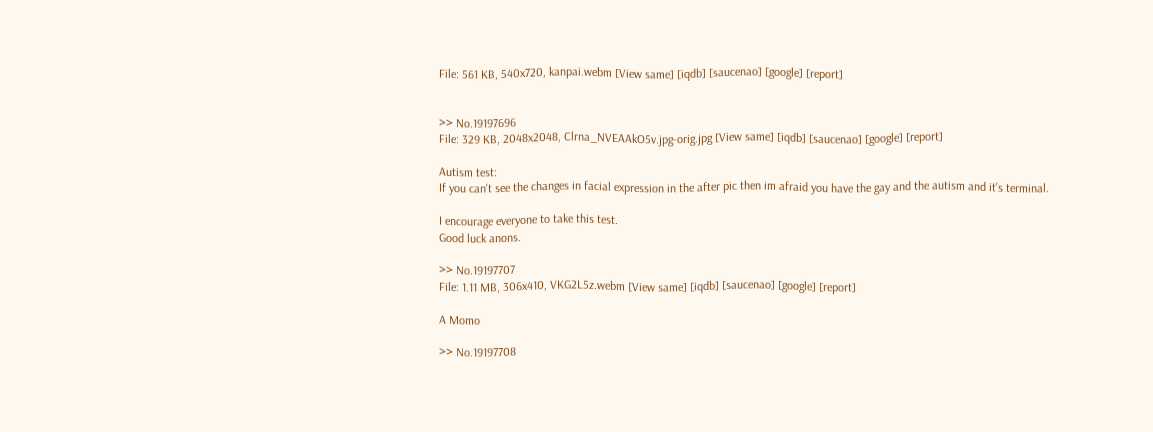File: 561 KB, 540x720, kanpai.webm [View same] [iqdb] [saucenao] [google] [report]


>> No.19197696
File: 329 KB, 2048x2048, Clrna_NVEAAkO5v.jpg-orig.jpg [View same] [iqdb] [saucenao] [google] [report]

Autism test:
If you can't see the changes in facial expression in the after pic then im afraid you have the gay and the autism and it's terminal.

I encourage everyone to take this test.
Good luck anons.

>> No.19197707
File: 1.11 MB, 306x410, VKG2L5z.webm [View same] [iqdb] [saucenao] [google] [report]

A Momo

>> No.19197708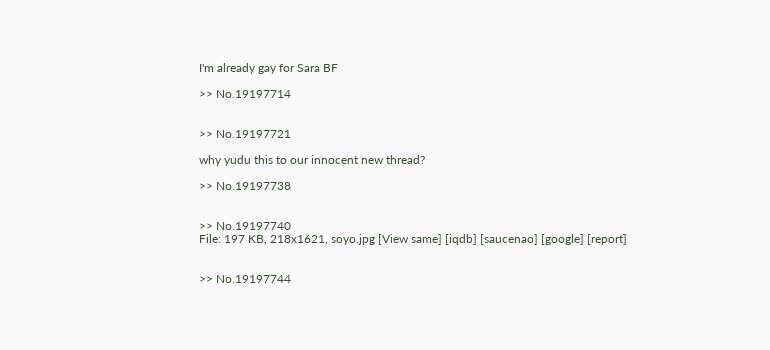I'm already gay for Sara BF

>> No.19197714


>> No.19197721

why yudu this to our innocent new thread?

>> No.19197738


>> No.19197740
File: 197 KB, 218x1621, soyo.jpg [View same] [iqdb] [saucenao] [google] [report]


>> No.19197744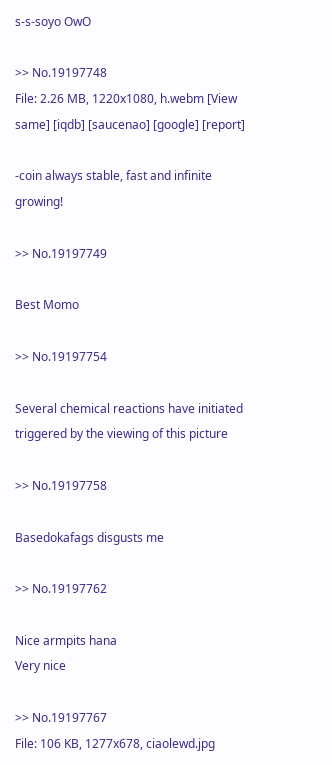s-s-soyo OwO

>> No.19197748
File: 2.26 MB, 1220x1080, h.webm [View same] [iqdb] [saucenao] [google] [report]

-coin always stable, fast and infinite growing!

>> No.19197749

Best Momo

>> No.19197754

Several chemical reactions have initiated triggered by the viewing of this picture

>> No.19197758

Basedokafags disgusts me

>> No.19197762

Nice armpits hana
Very nice

>> No.19197767
File: 106 KB, 1277x678, ciaolewd.jpg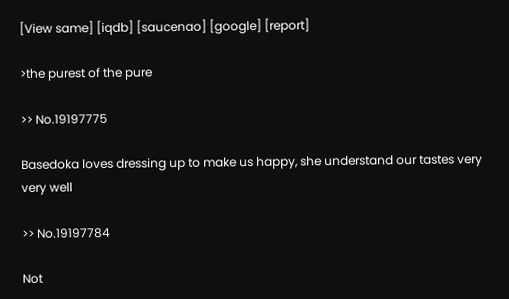[View same] [iqdb] [saucenao] [google] [report]

>the purest of the pure

>> No.19197775

Basedoka loves dressing up to make us happy, she understand our tastes very very well

>> No.19197784

Not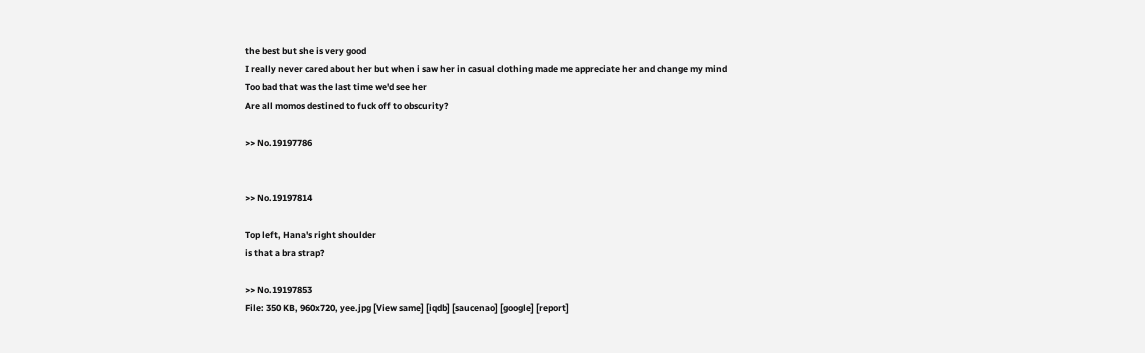the best but she is very good
I really never cared about her but when i saw her in casual clothing made me appreciate her and change my mind
Too bad that was the last time we'd see her
Are all momos destined to fuck off to obscurity?

>> No.19197786


>> No.19197814

Top left, Hana's right shoulder
is that a bra strap?

>> No.19197853
File: 350 KB, 960x720, yee.jpg [View same] [iqdb] [saucenao] [google] [report]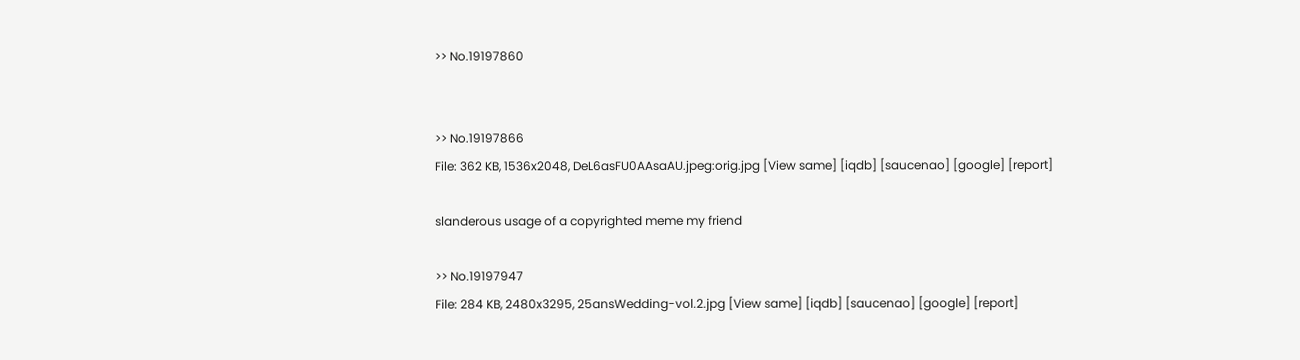>> No.19197860


>> No.19197866
File: 362 KB, 1536x2048, DeL6asFU0AAsaAU.jpeg:orig.jpg [View same] [iqdb] [saucenao] [google] [report]

slanderous usage of a copyrighted meme my friend

>> No.19197947
File: 284 KB, 2480x3295, 25ansWedding-vol.2.jpg [View same] [iqdb] [saucenao] [google] [report]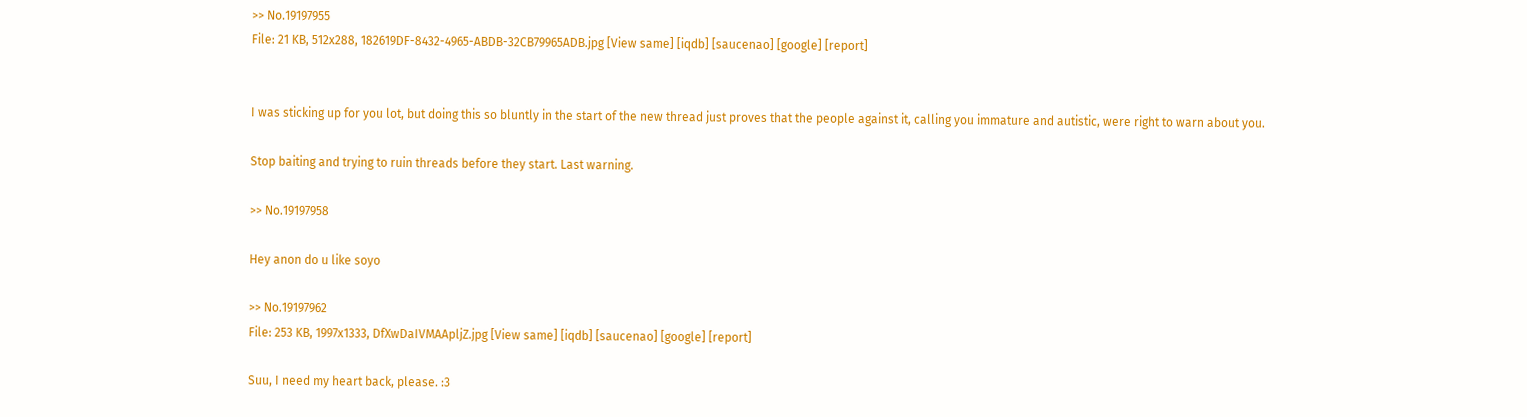>> No.19197955
File: 21 KB, 512x288, 182619DF-8432-4965-ABDB-32CB79965ADB.jpg [View same] [iqdb] [saucenao] [google] [report]


I was sticking up for you lot, but doing this so bluntly in the start of the new thread just proves that the people against it, calling you immature and autistic, were right to warn about you.

Stop baiting and trying to ruin threads before they start. Last warning.

>> No.19197958

Hey anon do u like soyo

>> No.19197962
File: 253 KB, 1997x1333, DfXwDaIVMAApljZ.jpg [View same] [iqdb] [saucenao] [google] [report]

Suu, I need my heart back, please. :3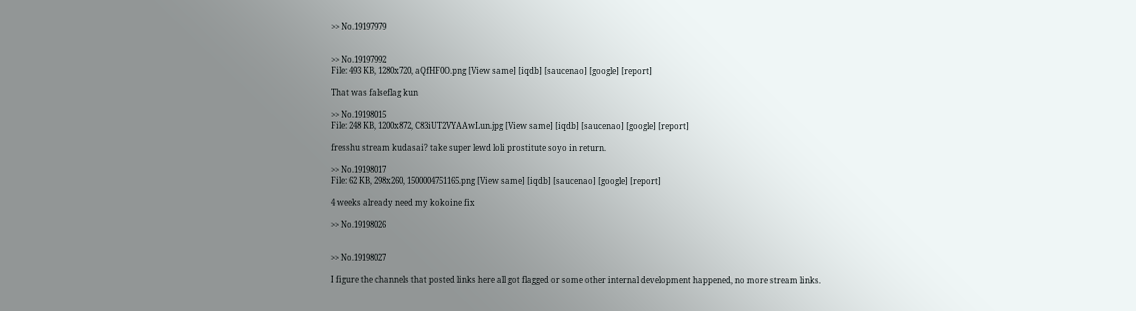>> No.19197979


>> No.19197992
File: 493 KB, 1280x720, aQfHF0O.png [View same] [iqdb] [saucenao] [google] [report]

That was falseflag kun

>> No.19198015
File: 248 KB, 1200x872, C83iUT2VYAAwLun.jpg [View same] [iqdb] [saucenao] [google] [report]

fresshu stream kudasai? take super lewd loli prostitute soyo in return.

>> No.19198017
File: 62 KB, 298x260, 1500004751165.png [View same] [iqdb] [saucenao] [google] [report]

4 weeks already need my kokoine fix

>> No.19198026


>> No.19198027

I figure the channels that posted links here all got flagged or some other internal development happened, no more stream links.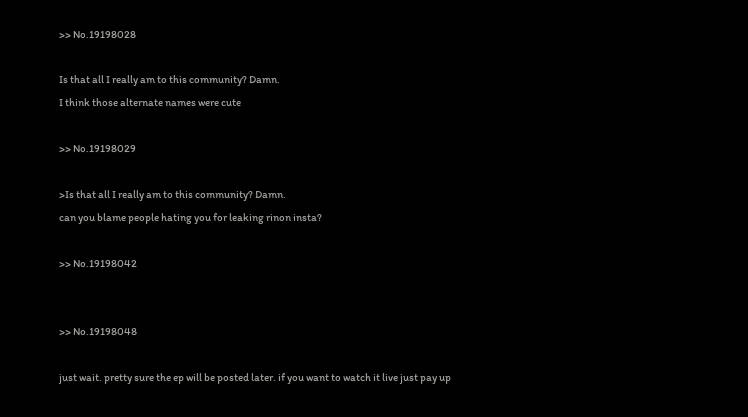>> No.19198028

Is that all I really am to this community? Damn.
I think those alternate names were cute

>> No.19198029

>Is that all I really am to this community? Damn.
can you blame people hating you for leaking rinon insta?

>> No.19198042


>> No.19198048

just wait. pretty sure the ep will be posted later. if you want to watch it live just pay up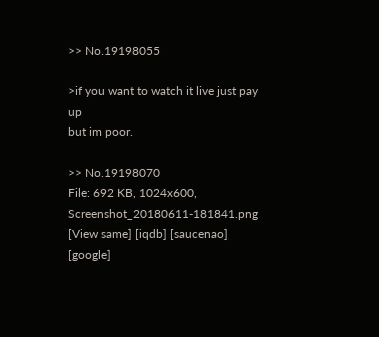>> No.19198055

>if you want to watch it live just pay up
but im poor.

>> No.19198070
File: 692 KB, 1024x600, Screenshot_20180611-181841.png [View same] [iqdb] [saucenao] [google]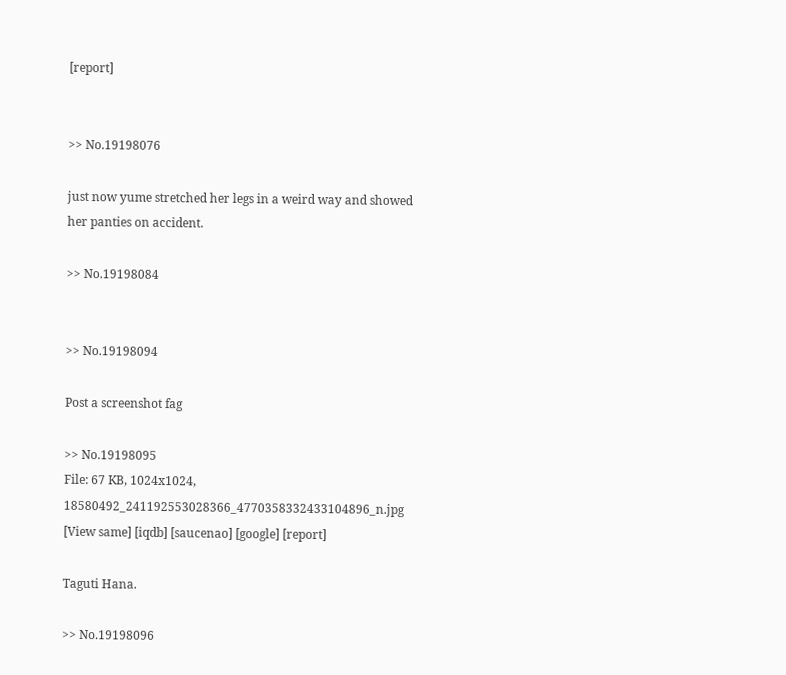[report]


>> No.19198076

just now yume stretched her legs in a weird way and showed her panties on accident.

>> No.19198084


>> No.19198094

Post a screenshot fag

>> No.19198095
File: 67 KB, 1024x1024, 18580492_241192553028366_4770358332433104896_n.jpg [View same] [iqdb] [saucenao] [google] [report]

Taguti Hana.

>> No.19198096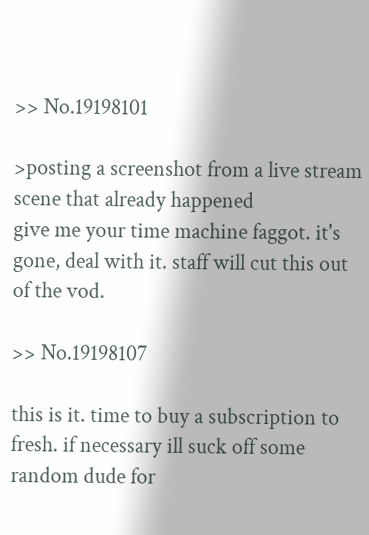>> No.19198101

>posting a screenshot from a live stream scene that already happened
give me your time machine faggot. it's gone, deal with it. staff will cut this out of the vod.

>> No.19198107

this is it. time to buy a subscription to fresh. if necessary ill suck off some random dude for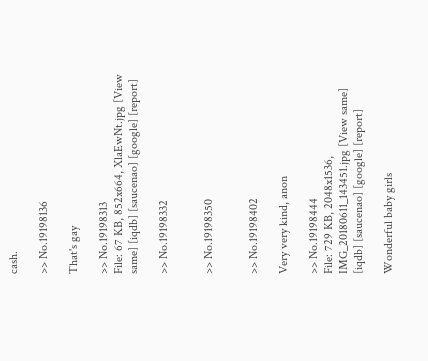cash.

>> No.19198136

That's gay

>> No.19198313
File: 67 KB, 852x664, XlaEwNt.jpg [View same] [iqdb] [saucenao] [google] [report]

>> No.19198332


>> No.19198350


>> No.19198402

Very very kind, anon

>> No.19198444
File: 729 KB, 2048x1536, IMG_20180611_143451.jpg [View same] [iqdb] [saucenao] [google] [report]

Wonderful baby girls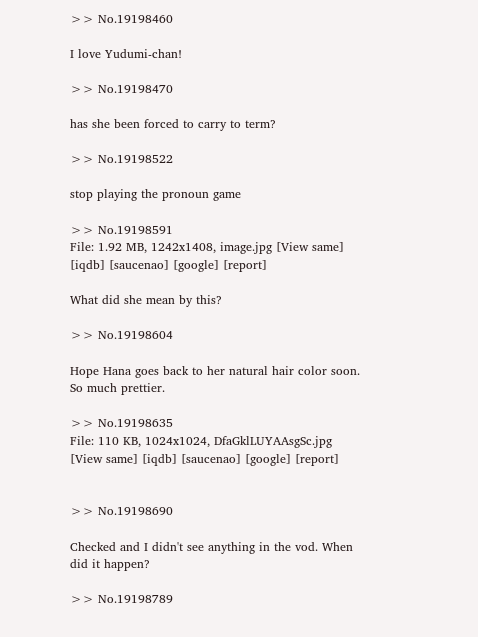>> No.19198460

I love Yudumi-chan!

>> No.19198470

has she been forced to carry to term?

>> No.19198522

stop playing the pronoun game

>> No.19198591
File: 1.92 MB, 1242x1408, image.jpg [View same] [iqdb] [saucenao] [google] [report]

What did she mean by this?

>> No.19198604

Hope Hana goes back to her natural hair color soon. So much prettier.

>> No.19198635
File: 110 KB, 1024x1024, DfaGklLUYAAsgSc.jpg [View same] [iqdb] [saucenao] [google] [report]


>> No.19198690

Checked and I didn't see anything in the vod. When did it happen?

>> No.19198789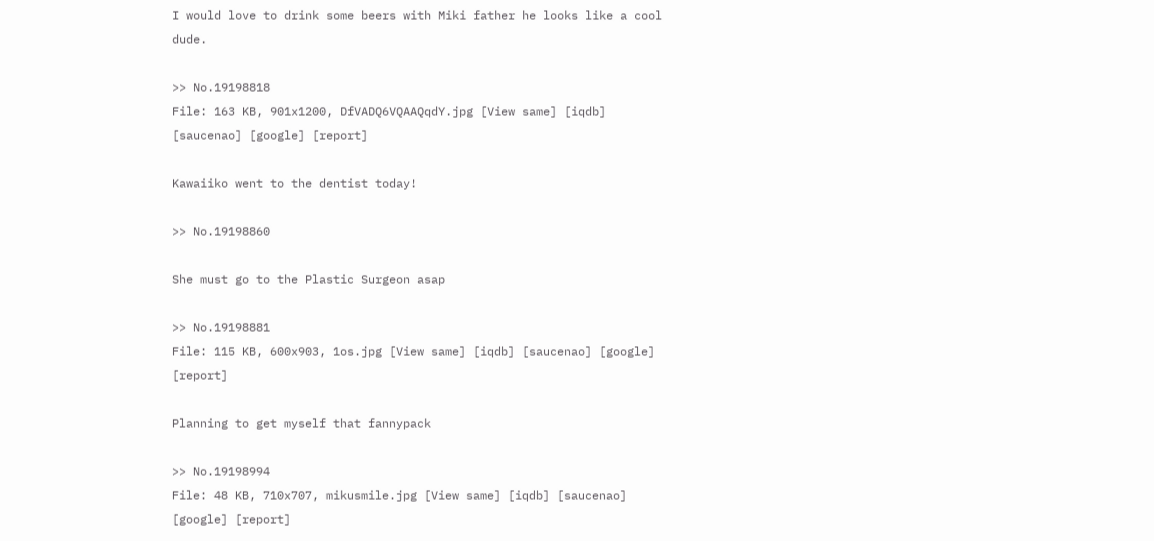I would love to drink some beers with Miki father he looks like a cool dude.

>> No.19198818
File: 163 KB, 901x1200, DfVADQ6VQAAQqdY.jpg [View same] [iqdb] [saucenao] [google] [report]

Kawaiiko went to the dentist today!

>> No.19198860

She must go to the Plastic Surgeon asap

>> No.19198881
File: 115 KB, 600x903, 1os.jpg [View same] [iqdb] [saucenao] [google] [report]

Planning to get myself that fannypack

>> No.19198994
File: 48 KB, 710x707, mikusmile.jpg [View same] [iqdb] [saucenao] [google] [report]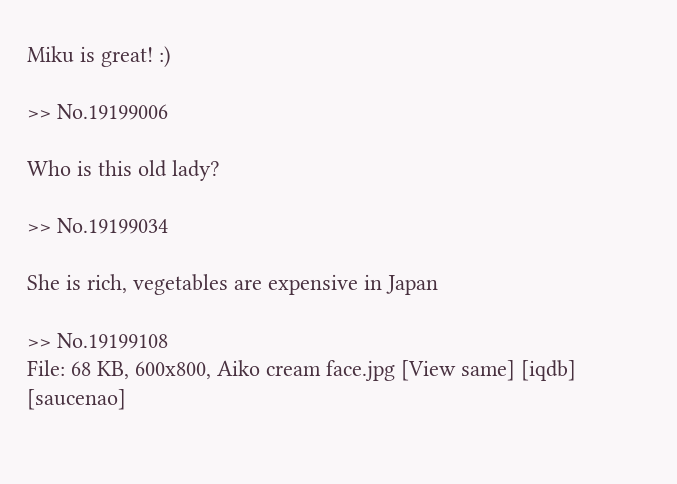Miku is great! :)

>> No.19199006

Who is this old lady?

>> No.19199034

She is rich, vegetables are expensive in Japan

>> No.19199108
File: 68 KB, 600x800, Aiko cream face.jpg [View same] [iqdb] [saucenao]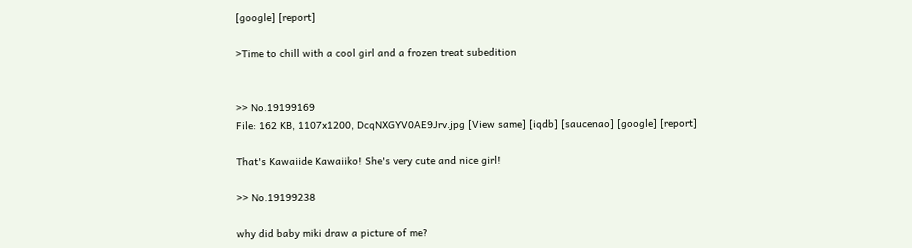[google] [report]

>Time to chill with a cool girl and a frozen treat subedition


>> No.19199169
File: 162 KB, 1107x1200, DcqNXGYV0AE9Jrv.jpg [View same] [iqdb] [saucenao] [google] [report]

That's Kawaiide Kawaiiko! She's very cute and nice girl!

>> No.19199238

why did baby miki draw a picture of me?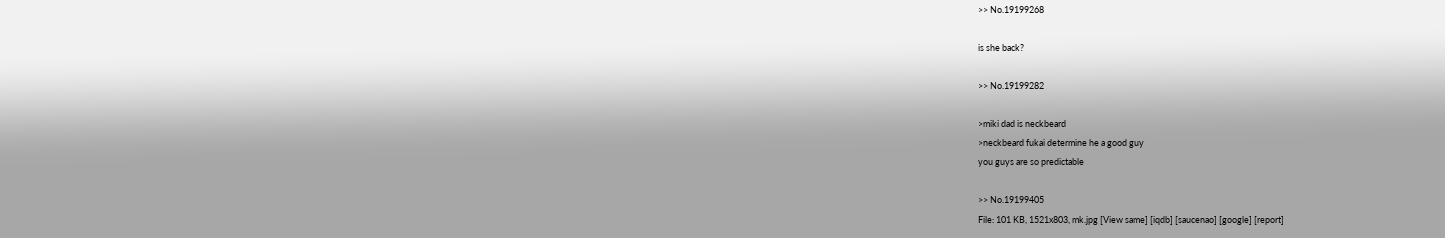>> No.19199268

is she back?

>> No.19199282

>miki dad is neckbeard
>neckbeard fukai determine he a good guy
you guys are so predictable

>> No.19199405
File: 101 KB, 1521x803, mk.jpg [View same] [iqdb] [saucenao] [google] [report]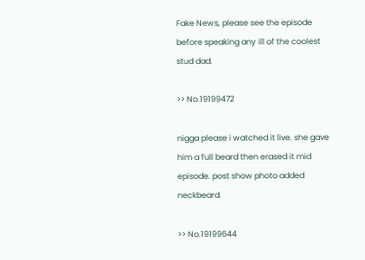Fake News, please see the episode before speaking any ill of the coolest stud dad.

>> No.19199472

nigga please i watched it live. she gave him a full beard then erased it mid episode. post show photo added neckbeard.

>> No.19199644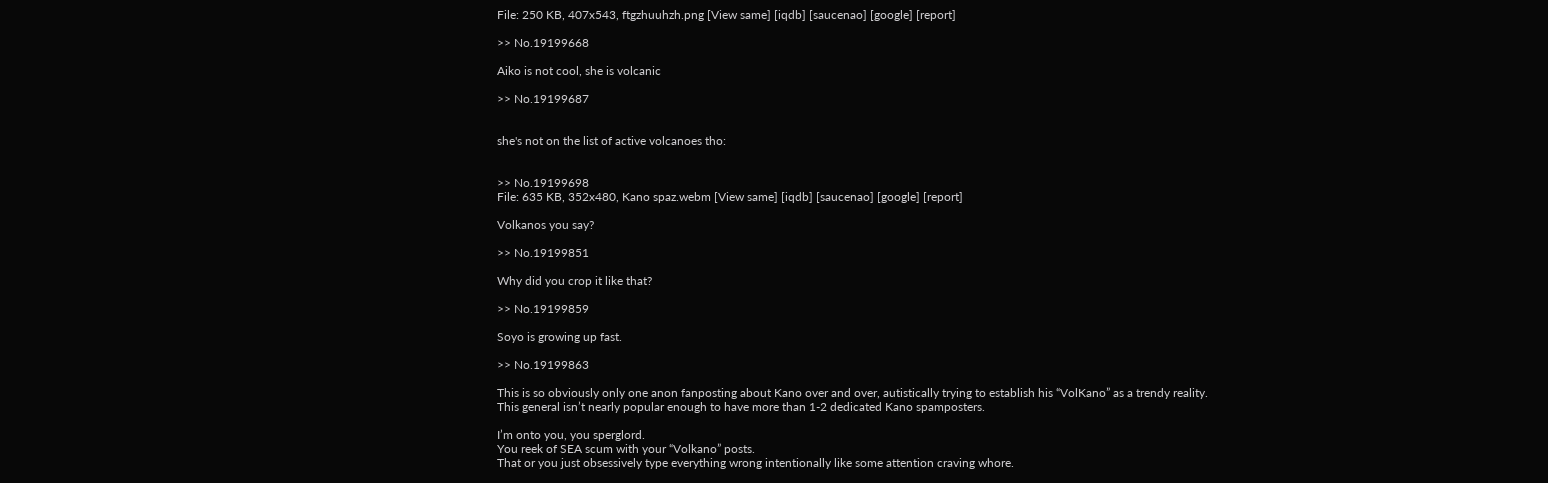File: 250 KB, 407x543, ftgzhuuhzh.png [View same] [iqdb] [saucenao] [google] [report]

>> No.19199668

Aiko is not cool, she is volcanic

>> No.19199687


she's not on the list of active volcanoes tho:


>> No.19199698
File: 635 KB, 352x480, Kano spaz.webm [View same] [iqdb] [saucenao] [google] [report]

Volkanos you say?

>> No.19199851

Why did you crop it like that?

>> No.19199859

Soyo is growing up fast.

>> No.19199863

This is so obviously only one anon fanposting about Kano over and over, autistically trying to establish his “VolKano” as a trendy reality.
This general isn’t nearly popular enough to have more than 1-2 dedicated Kano spamposters.

I’m onto you, you sperglord.
You reek of SEA scum with your “Volkano” posts.
That or you just obsessively type everything wrong intentionally like some attention craving whore.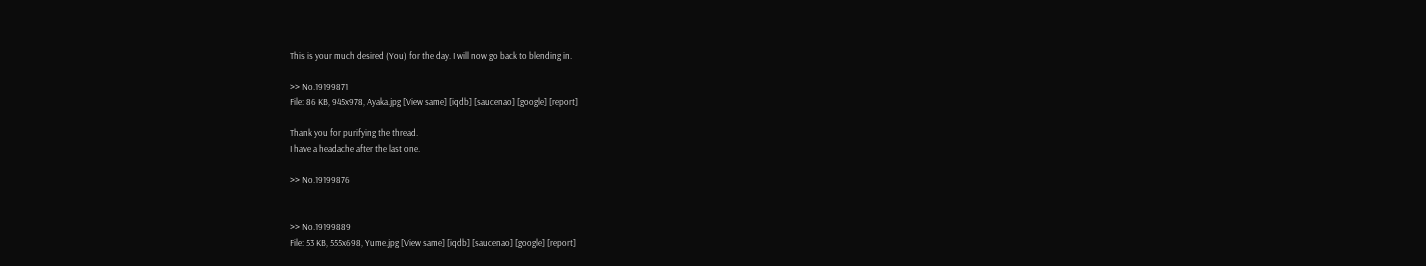This is your much desired (You) for the day. I will now go back to blending in.

>> No.19199871
File: 86 KB, 945x978, Ayaka.jpg [View same] [iqdb] [saucenao] [google] [report]

Thank you for purifying the thread.
I have a headache after the last one.

>> No.19199876


>> No.19199889
File: 53 KB, 555x698, Yume.jpg [View same] [iqdb] [saucenao] [google] [report]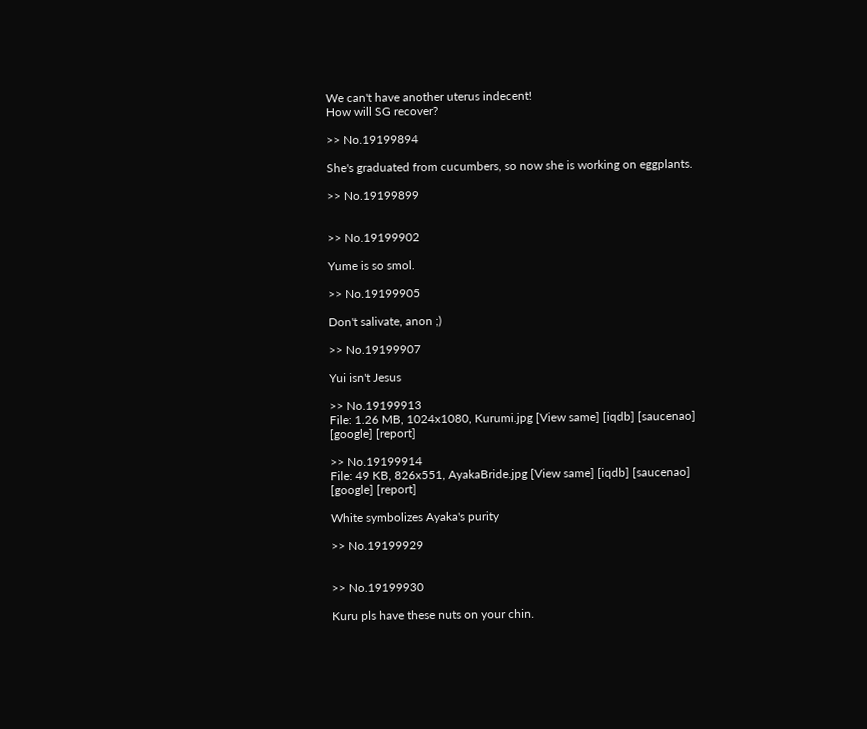We can't have another uterus indecent!
How will SG recover?

>> No.19199894

She's graduated from cucumbers, so now she is working on eggplants.

>> No.19199899


>> No.19199902

Yume is so smol.

>> No.19199905

Don't salivate, anon ;)

>> No.19199907

Yui isn't Jesus

>> No.19199913
File: 1.26 MB, 1024x1080, Kurumi.jpg [View same] [iqdb] [saucenao] [google] [report]

>> No.19199914
File: 49 KB, 826x551, AyakaBride.jpg [View same] [iqdb] [saucenao] [google] [report]

White symbolizes Ayaka's purity

>> No.19199929


>> No.19199930

Kuru pls have these nuts on your chin.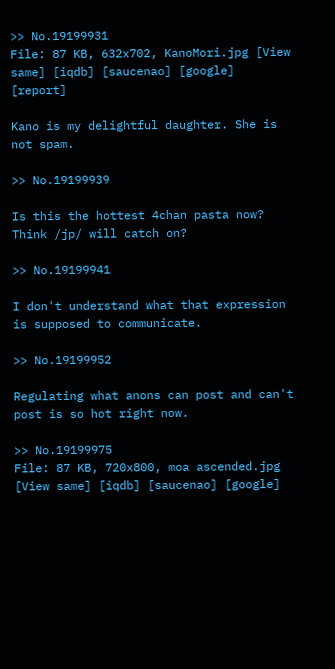>> No.19199931
File: 87 KB, 632x702, KanoMori.jpg [View same] [iqdb] [saucenao] [google] [report]

Kano is my delightful daughter. She is not spam.

>> No.19199939

Is this the hottest 4chan pasta now? Think /jp/ will catch on?

>> No.19199941

I don't understand what that expression is supposed to communicate.

>> No.19199952

Regulating what anons can post and can't post is so hot right now.

>> No.19199975
File: 87 KB, 720x800, moa ascended.jpg [View same] [iqdb] [saucenao] [google]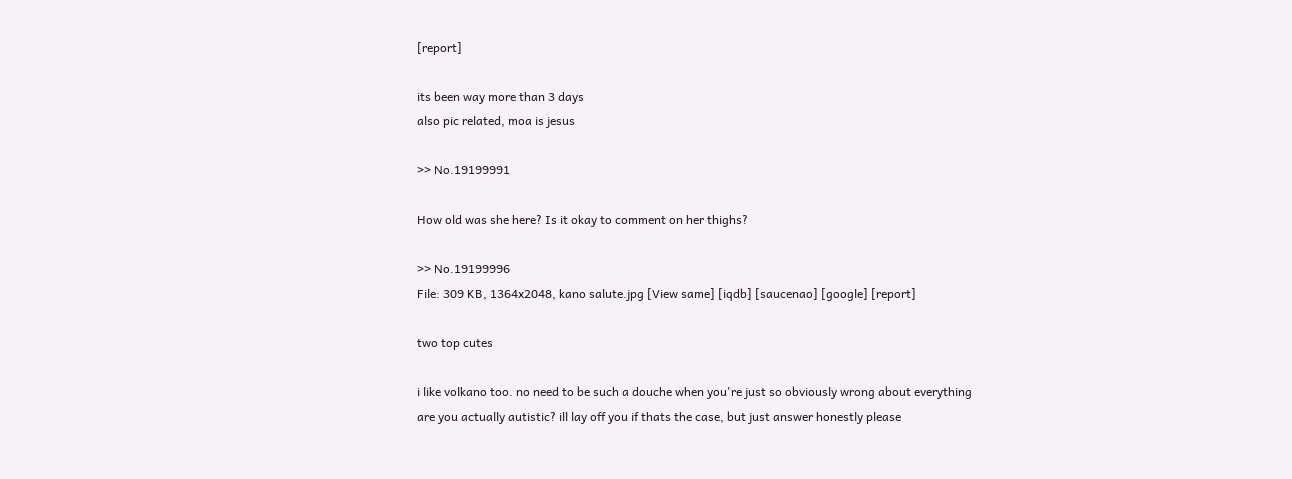[report]

its been way more than 3 days
also pic related, moa is jesus

>> No.19199991

How old was she here? Is it okay to comment on her thighs?

>> No.19199996
File: 309 KB, 1364x2048, kano salute.jpg [View same] [iqdb] [saucenao] [google] [report]

two top cutes

i like volkano too. no need to be such a douche when you're just so obviously wrong about everything
are you actually autistic? ill lay off you if thats the case, but just answer honestly please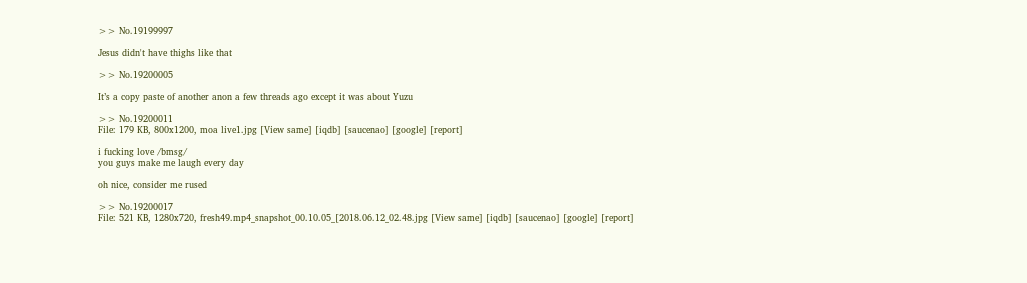>> No.19199997

Jesus didn't have thighs like that

>> No.19200005

It’s a copy paste of another anon a few threads ago except it was about Yuzu

>> No.19200011
File: 179 KB, 800x1200, moa live1.jpg [View same] [iqdb] [saucenao] [google] [report]

i fucking love /bmsg/
you guys make me laugh every day

oh nice, consider me rused

>> No.19200017
File: 521 KB, 1280x720, fresh49.mp4_snapshot_00.10.05_[2018.06.12_02.48.jpg [View same] [iqdb] [saucenao] [google] [report]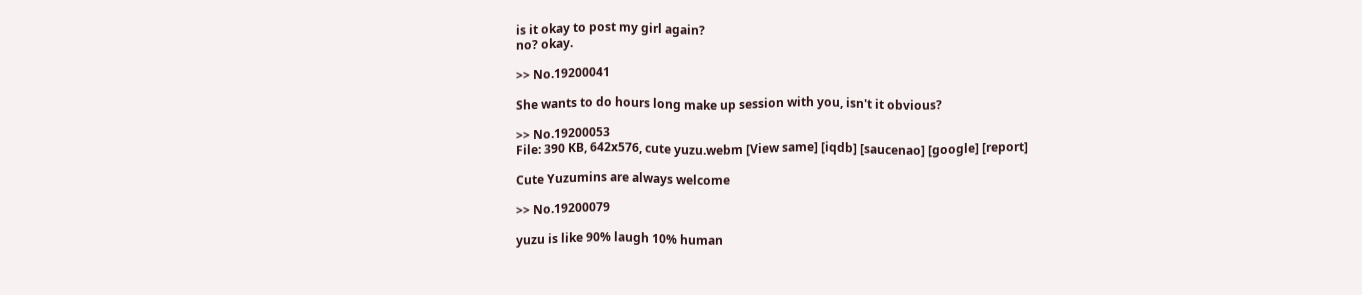is it okay to post my girl again?
no? okay.

>> No.19200041

She wants to do hours long make up session with you, isn't it obvious?

>> No.19200053
File: 390 KB, 642x576, cute yuzu.webm [View same] [iqdb] [saucenao] [google] [report]

Cute Yuzumins are always welcome

>> No.19200079

yuzu is like 90% laugh 10% human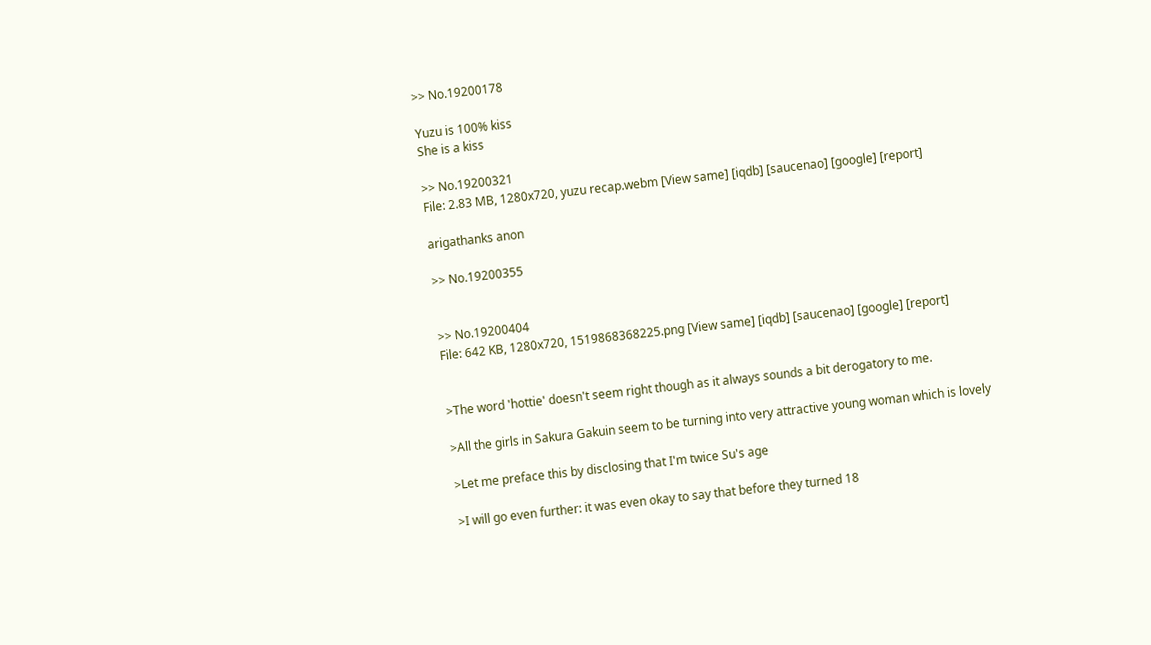>> No.19200178

Yuzu is 100% kiss
She is a kiss

>> No.19200321
File: 2.83 MB, 1280x720, yuzu recap.webm [View same] [iqdb] [saucenao] [google] [report]

arigathanks anon

>> No.19200355


>> No.19200404
File: 642 KB, 1280x720, 1519868368225.png [View same] [iqdb] [saucenao] [google] [report]


>The word 'hottie' doesn't seem right though as it always sounds a bit derogatory to me.

>All the girls in Sakura Gakuin seem to be turning into very attractive young woman which is lovely

>Let me preface this by disclosing that I'm twice Su's age

>I will go even further: it was even okay to say that before they turned 18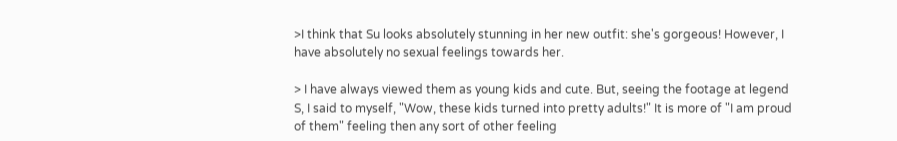>I think that Su looks absolutely stunning in her new outfit: she's gorgeous! However, I have absolutely no sexual feelings towards her.

> I have always viewed them as young kids and cute. But, seeing the footage at legend S, I said to myself, "Wow, these kids turned into pretty adults!" It is more of "I am proud of them" feeling then any sort of other feeling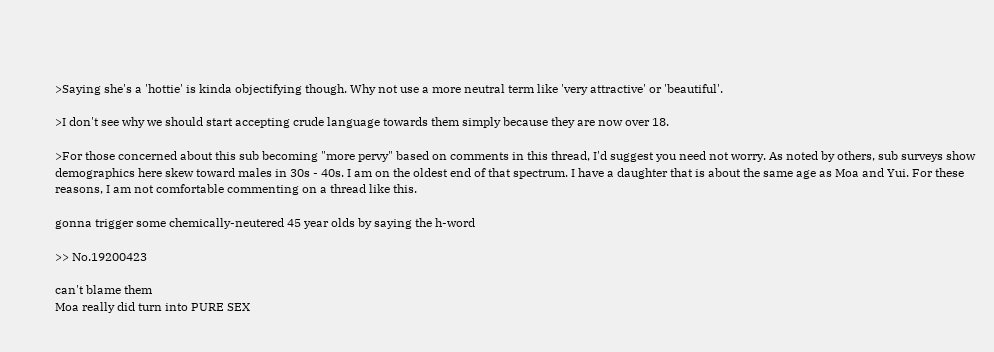>Saying she's a 'hottie' is kinda objectifying though. Why not use a more neutral term like 'very attractive' or 'beautiful'.

>I don't see why we should start accepting crude language towards them simply because they are now over 18.

>For those concerned about this sub becoming "more pervy" based on comments in this thread, I'd suggest you need not worry. As noted by others, sub surveys show demographics here skew toward males in 30s - 40s. I am on the oldest end of that spectrum. I have a daughter that is about the same age as Moa and Yui. For these reasons, I am not comfortable commenting on a thread like this.

gonna trigger some chemically-neutered 45 year olds by saying the h-word

>> No.19200423

can't blame them
Moa really did turn into PURE SEX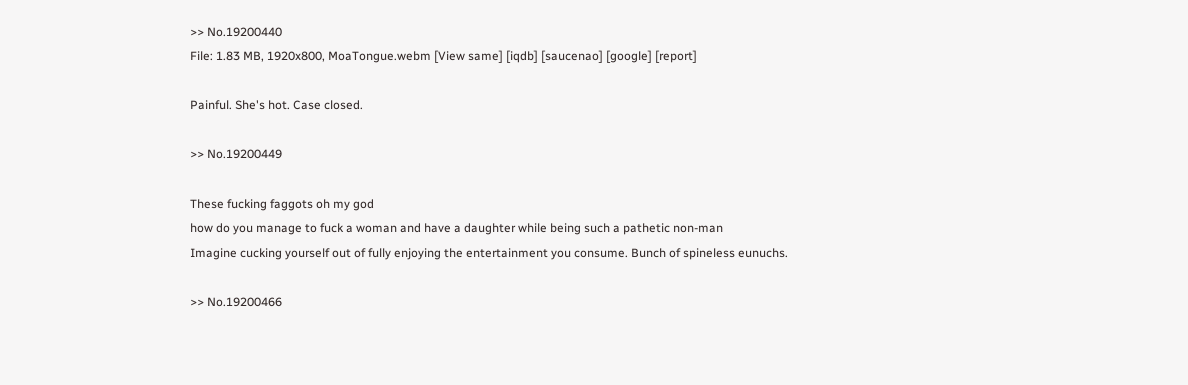>> No.19200440
File: 1.83 MB, 1920x800, MoaTongue.webm [View same] [iqdb] [saucenao] [google] [report]

Painful. She's hot. Case closed.

>> No.19200449

These fucking faggots oh my god
how do you manage to fuck a woman and have a daughter while being such a pathetic non-man
Imagine cucking yourself out of fully enjoying the entertainment you consume. Bunch of spineless eunuchs.

>> No.19200466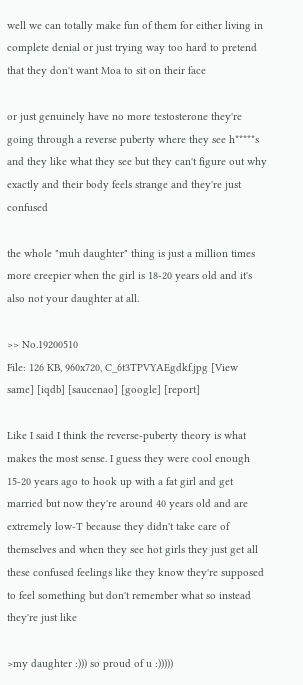well we can totally make fun of them for either living in complete denial or just trying way too hard to pretend that they don't want Moa to sit on their face

or just genuinely have no more testosterone they're going through a reverse puberty where they see h*****s and they like what they see but they can't figure out why exactly and their body feels strange and they're just confused

the whole "muh daughter" thing is just a million times more creepier when the girl is 18-20 years old and it's also not your daughter at all.

>> No.19200510
File: 126 KB, 960x720, C_6t3TPVYAEgdkf.jpg [View same] [iqdb] [saucenao] [google] [report]

Like I said I think the reverse-puberty theory is what makes the most sense. I guess they were cool enough 15-20 years ago to hook up with a fat girl and get married but now they're around 40 years old and are extremely low-T because they didn't take care of themselves and when they see hot girls they just get all these confused feelings like they know they're supposed to feel something but don't remember what so instead they're just like

>my daughter :))) so proud of u :)))))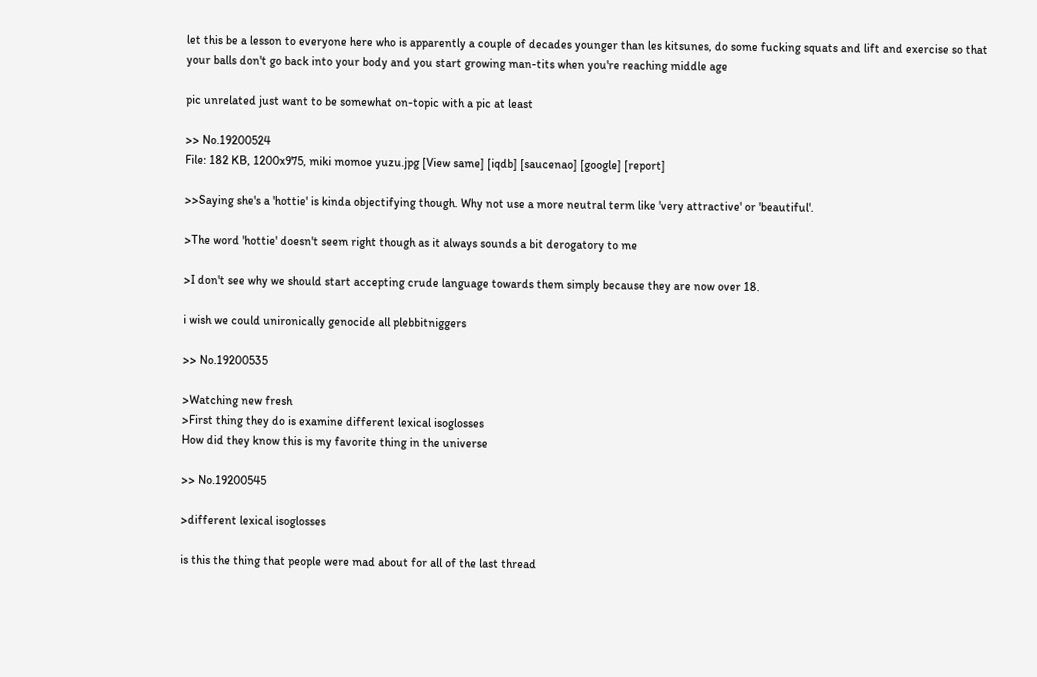let this be a lesson to everyone here who is apparently a couple of decades younger than les kitsunes, do some fucking squats and lift and exercise so that your balls don't go back into your body and you start growing man-tits when you're reaching middle age

pic unrelated just want to be somewhat on-topic with a pic at least

>> No.19200524
File: 182 KB, 1200x975, miki momoe yuzu.jpg [View same] [iqdb] [saucenao] [google] [report]

>>Saying she's a 'hottie' is kinda objectifying though. Why not use a more neutral term like 'very attractive' or 'beautiful'.

>The word 'hottie' doesn't seem right though as it always sounds a bit derogatory to me

>I don't see why we should start accepting crude language towards them simply because they are now over 18.

i wish we could unironically genocide all plebbitniggers

>> No.19200535

>Watching new fresh
>First thing they do is examine different lexical isoglosses
How did they know this is my favorite thing in the universe

>> No.19200545

>different lexical isoglosses

is this the thing that people were mad about for all of the last thread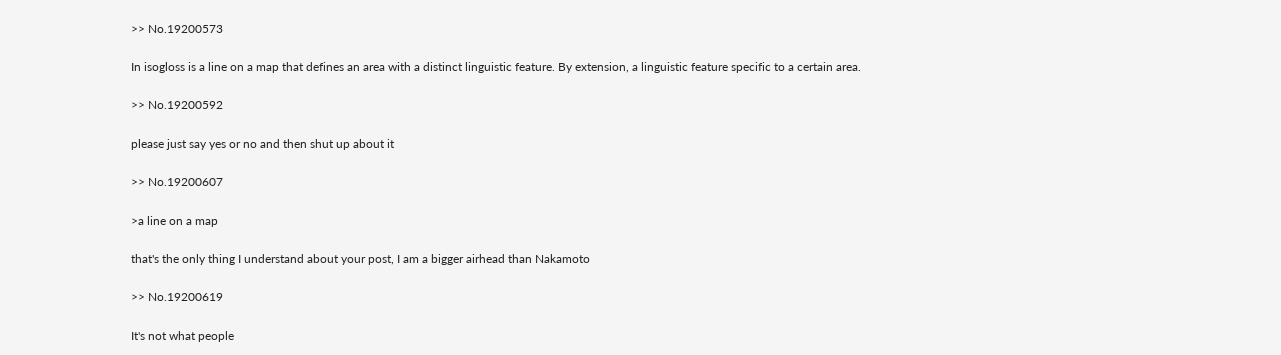>> No.19200573

In isogloss is a line on a map that defines an area with a distinct linguistic feature. By extension, a linguistic feature specific to a certain area.

>> No.19200592

please just say yes or no and then shut up about it

>> No.19200607

>a line on a map

that's the only thing I understand about your post, I am a bigger airhead than Nakamoto

>> No.19200619

It's not what people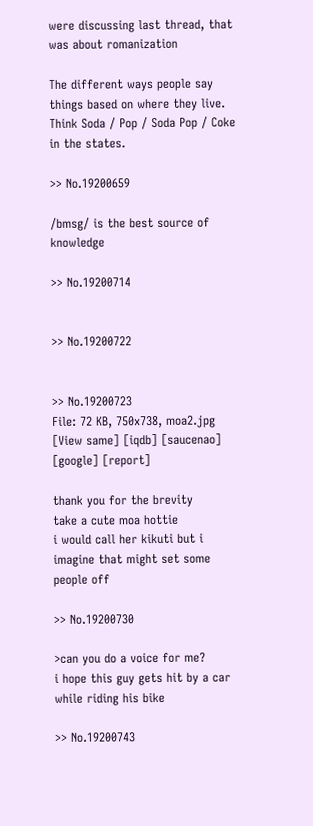were discussing last thread, that was about romanization

The different ways people say things based on where they live. Think Soda / Pop / Soda Pop / Coke in the states.

>> No.19200659

/bmsg/ is the best source of knowledge

>> No.19200714


>> No.19200722


>> No.19200723
File: 72 KB, 750x738, moa2.jpg [View same] [iqdb] [saucenao] [google] [report]

thank you for the brevity
take a cute moa hottie
i would call her kikuti but i imagine that might set some people off

>> No.19200730

>can you do a voice for me?
i hope this guy gets hit by a car while riding his bike

>> No.19200743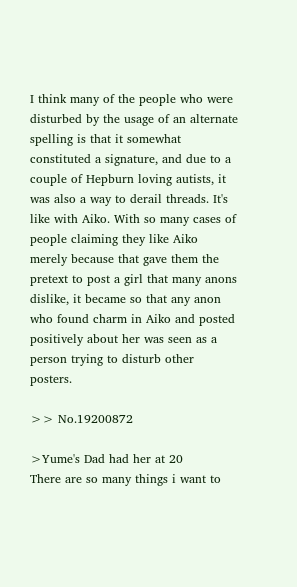I think many of the people who were disturbed by the usage of an alternate spelling is that it somewhat constituted a signature, and due to a couple of Hepburn loving autists, it was also a way to derail threads. It's like with Aiko. With so many cases of people claiming they like Aiko merely because that gave them the pretext to post a girl that many anons dislike, it became so that any anon who found charm in Aiko and posted positively about her was seen as a person trying to disturb other posters.

>> No.19200872

>Yume's Dad had her at 20
There are so many things i want to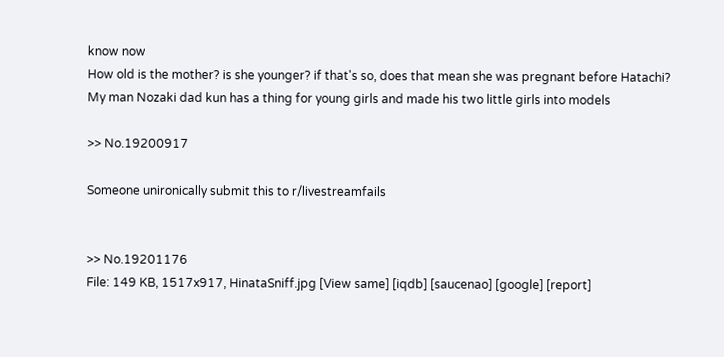know now
How old is the mother? is she younger? if that's so, does that mean she was pregnant before Hatachi?
My man Nozaki dad kun has a thing for young girls and made his two little girls into models

>> No.19200917

Someone unironically submit this to r/livestreamfails


>> No.19201176
File: 149 KB, 1517x917, HinataSniff.jpg [View same] [iqdb] [saucenao] [google] [report]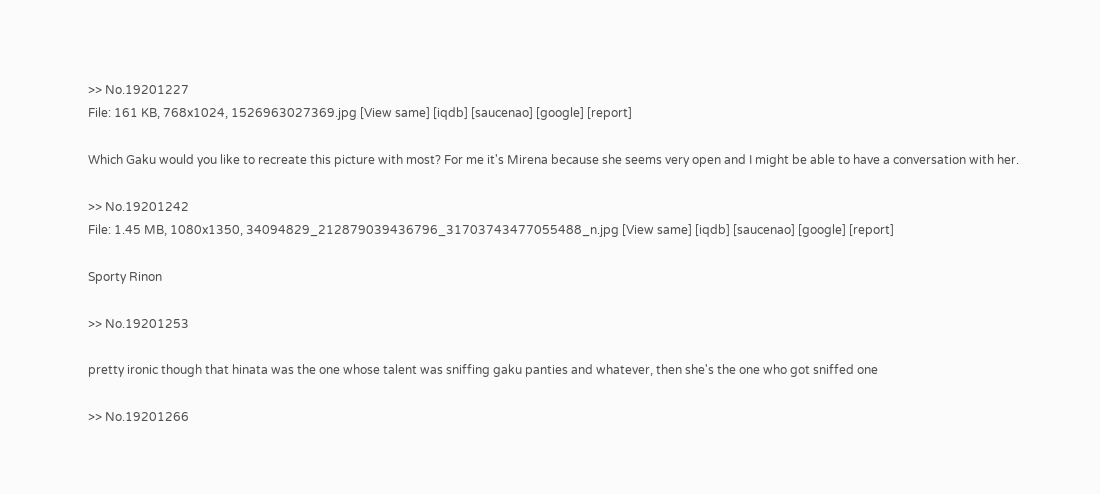>> No.19201227
File: 161 KB, 768x1024, 1526963027369.jpg [View same] [iqdb] [saucenao] [google] [report]

Which Gaku would you like to recreate this picture with most? For me it's Mirena because she seems very open and I might be able to have a conversation with her.

>> No.19201242
File: 1.45 MB, 1080x1350, 34094829_212879039436796_31703743477055488_n.jpg [View same] [iqdb] [saucenao] [google] [report]

Sporty Rinon

>> No.19201253

pretty ironic though that hinata was the one whose talent was sniffing gaku panties and whatever, then she's the one who got sniffed one

>> No.19201266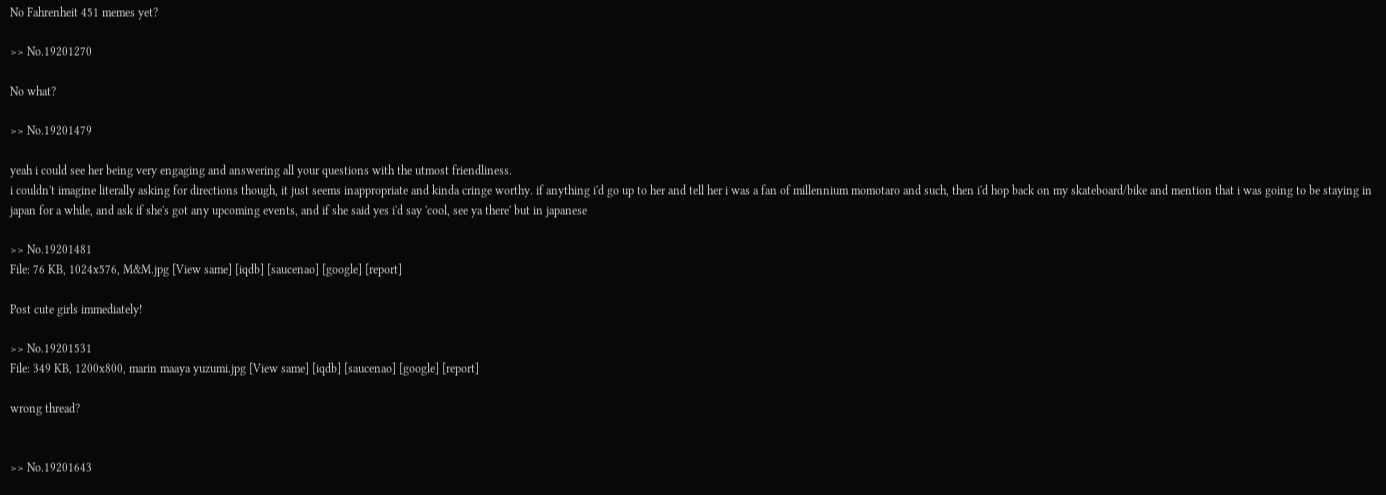No Fahrenheit 451 memes yet?

>> No.19201270

No what?

>> No.19201479

yeah i could see her being very engaging and answering all your questions with the utmost friendliness.
i couldn't imagine literally asking for directions though, it just seems inappropriate and kinda cringe worthy. if anything i'd go up to her and tell her i was a fan of millennium momotaro and such, then i'd hop back on my skateboard/bike and mention that i was going to be staying in japan for a while, and ask if she's got any upcoming events, and if she said yes i'd say 'cool, see ya there' but in japanese

>> No.19201481
File: 76 KB, 1024x576, M&M.jpg [View same] [iqdb] [saucenao] [google] [report]

Post cute girls immediately!

>> No.19201531
File: 349 KB, 1200x800, marin maaya yuzumi.jpg [View same] [iqdb] [saucenao] [google] [report]

wrong thread?


>> No.19201643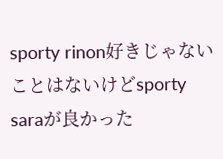sporty rinon好きじゃないことはないけどsporty saraが良かった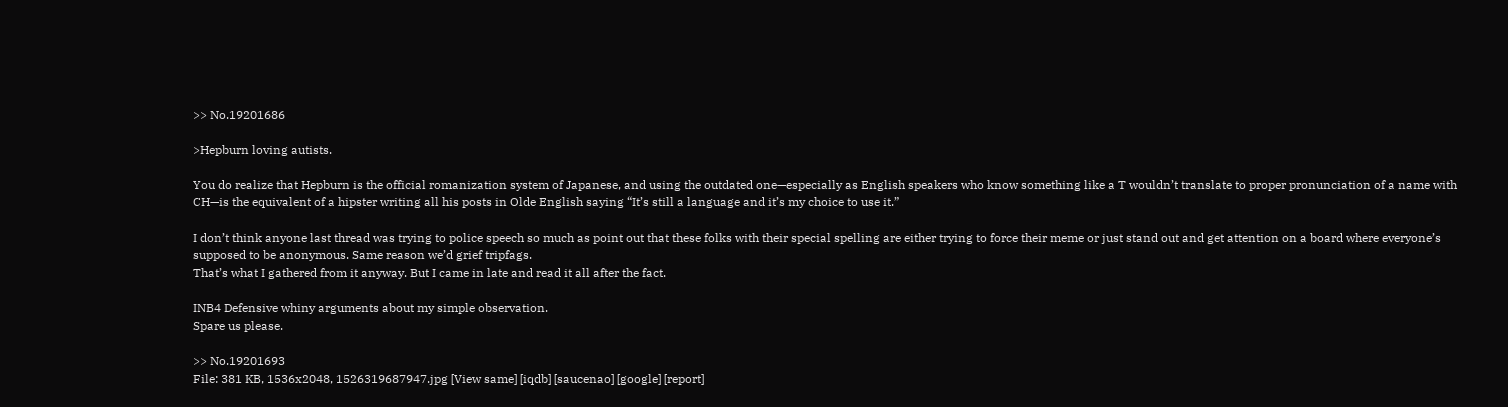>> No.19201686

>Hepburn loving autists.

You do realize that Hepburn is the official romanization system of Japanese, and using the outdated one—especially as English speakers who know something like a T wouldn’t translate to proper pronunciation of a name with CH—is the equivalent of a hipster writing all his posts in Olde English saying “It’s still a language and it’s my choice to use it.”

I don’t think anyone last thread was trying to police speech so much as point out that these folks with their special spelling are either trying to force their meme or just stand out and get attention on a board where everyone’s supposed to be anonymous. Same reason we’d grief tripfags.
That’s what I gathered from it anyway. But I came in late and read it all after the fact.

INB4 Defensive whiny arguments about my simple observation.
Spare us please.

>> No.19201693
File: 381 KB, 1536x2048, 1526319687947.jpg [View same] [iqdb] [saucenao] [google] [report]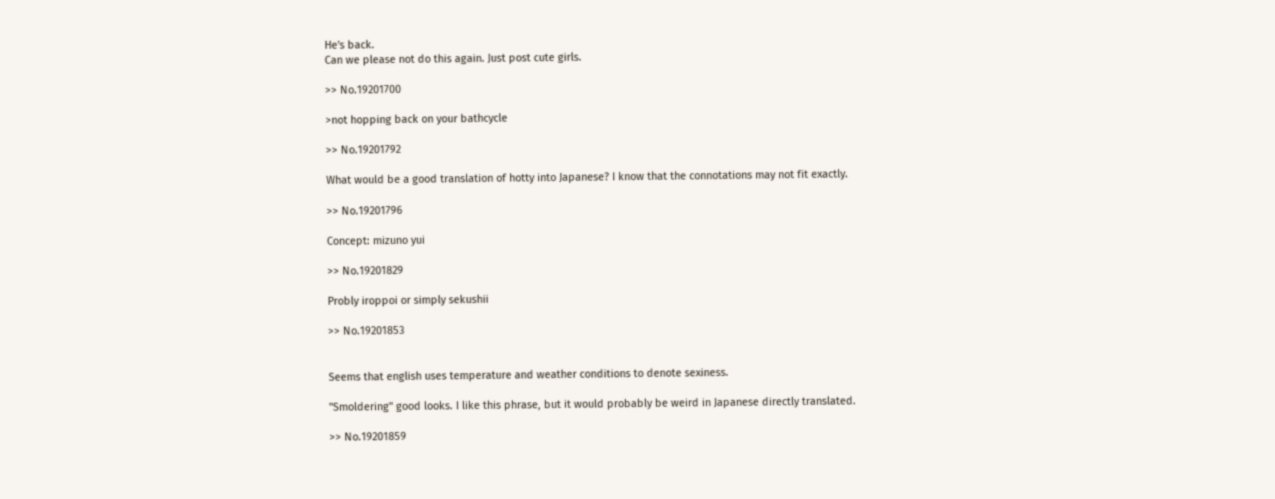He's back.
Can we please not do this again. Just post cute girls.

>> No.19201700

>not hopping back on your bathcycle

>> No.19201792

What would be a good translation of hotty into Japanese? I know that the connotations may not fit exactly.

>> No.19201796

Concept: mizuno yui

>> No.19201829

Probly iroppoi or simply sekushii

>> No.19201853


Seems that english uses temperature and weather conditions to denote sexiness.

"Smoldering" good looks. I like this phrase, but it would probably be weird in Japanese directly translated.

>> No.19201859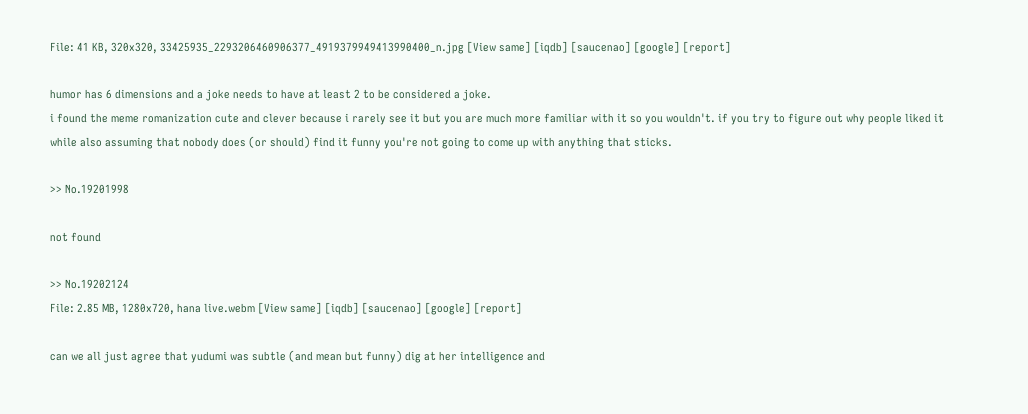File: 41 KB, 320x320, 33425935_2293206460906377_4919379949413990400_n.jpg [View same] [iqdb] [saucenao] [google] [report]

humor has 6 dimensions and a joke needs to have at least 2 to be considered a joke.
i found the meme romanization cute and clever because i rarely see it but you are much more familiar with it so you wouldn't. if you try to figure out why people liked it while also assuming that nobody does (or should) find it funny you're not going to come up with anything that sticks.

>> No.19201998

not found

>> No.19202124
File: 2.85 MB, 1280x720, hana live.webm [View same] [iqdb] [saucenao] [google] [report]

can we all just agree that yudumi was subtle (and mean but funny) dig at her intelligence and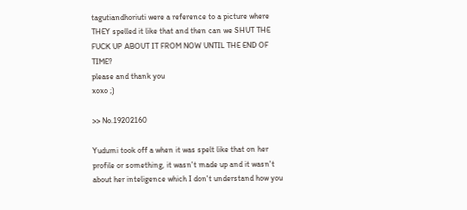tagutiandhoriuti were a reference to a picture where THEY spelled it like that and then can we SHUT THE FUCK UP ABOUT IT FROM NOW UNTIL THE END OF TIME?
please and thank you
xoxo ;)

>> No.19202160

Yudumi took off a when it was spelt like that on her profile or something, it wasn't made up and it wasn't about her inteligence which I don't understand how you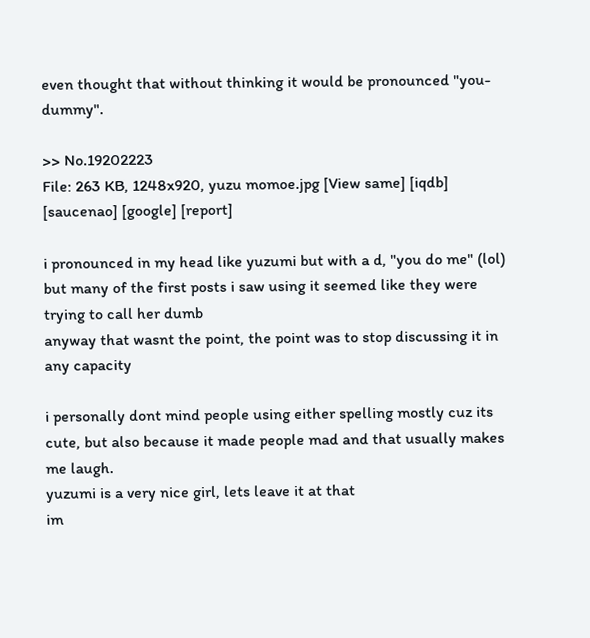even thought that without thinking it would be pronounced "you-dummy".

>> No.19202223
File: 263 KB, 1248x920, yuzu momoe.jpg [View same] [iqdb] [saucenao] [google] [report]

i pronounced in my head like yuzumi but with a d, "you do me" (lol) but many of the first posts i saw using it seemed like they were trying to call her dumb
anyway that wasnt the point, the point was to stop discussing it in any capacity

i personally dont mind people using either spelling mostly cuz its cute, but also because it made people mad and that usually makes me laugh.
yuzumi is a very nice girl, lets leave it at that
im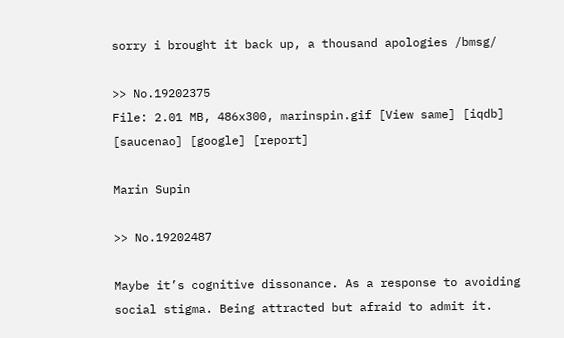sorry i brought it back up, a thousand apologies /bmsg/

>> No.19202375
File: 2.01 MB, 486x300, marinspin.gif [View same] [iqdb] [saucenao] [google] [report]

Marin Supin

>> No.19202487

Maybe it’s cognitive dissonance. As a response to avoiding social stigma. Being attracted but afraid to admit it.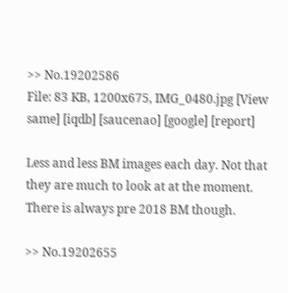>> No.19202586
File: 83 KB, 1200x675, IMG_0480.jpg [View same] [iqdb] [saucenao] [google] [report]

Less and less BM images each day. Not that they are much to look at at the moment. There is always pre 2018 BM though.

>> No.19202655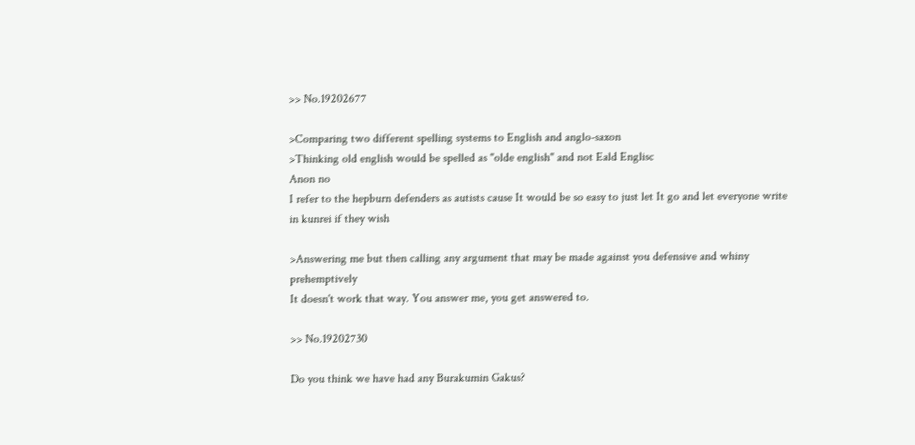>> No.19202677

>Comparing two different spelling systems to English and anglo-saxon
>Thinking old english would be spelled as "olde english" and not Eald Englisc
Anon no
I refer to the hepburn defenders as autists cause It would be so easy to just let It go and let everyone write in kunrei if they wish

>Answering me but then calling any argument that may be made against you defensive and whiny prehemptively
It doesn't work that way. You answer me, you get answered to.

>> No.19202730

Do you think we have had any Burakumin Gakus?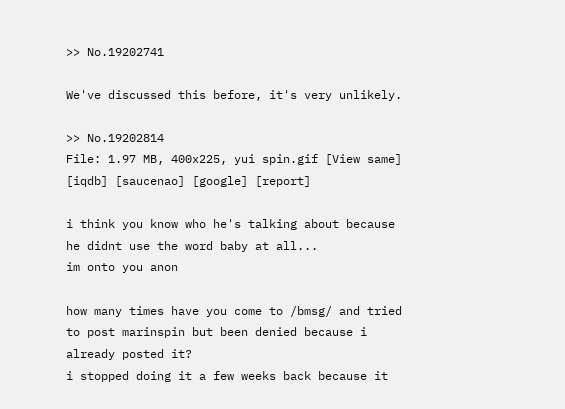>> No.19202741

We've discussed this before, it's very unlikely.

>> No.19202814
File: 1.97 MB, 400x225, yui spin.gif [View same] [iqdb] [saucenao] [google] [report]

i think you know who he's talking about because he didnt use the word baby at all...
im onto you anon

how many times have you come to /bmsg/ and tried to post marinspin but been denied because i already posted it?
i stopped doing it a few weeks back because it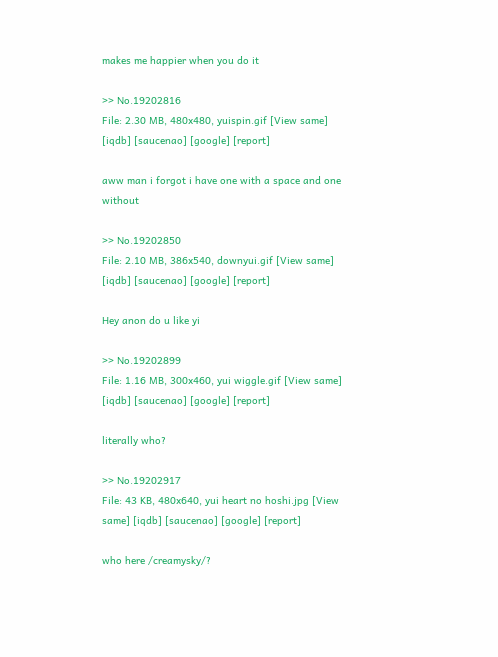makes me happier when you do it

>> No.19202816
File: 2.30 MB, 480x480, yuispin.gif [View same] [iqdb] [saucenao] [google] [report]

aww man i forgot i have one with a space and one without

>> No.19202850
File: 2.10 MB, 386x540, downyui.gif [View same] [iqdb] [saucenao] [google] [report]

Hey anon do u like yi

>> No.19202899
File: 1.16 MB, 300x460, yui wiggle.gif [View same] [iqdb] [saucenao] [google] [report]

literally who?

>> No.19202917
File: 43 KB, 480x640, yui heart no hoshi.jpg [View same] [iqdb] [saucenao] [google] [report]

who here /creamysky/?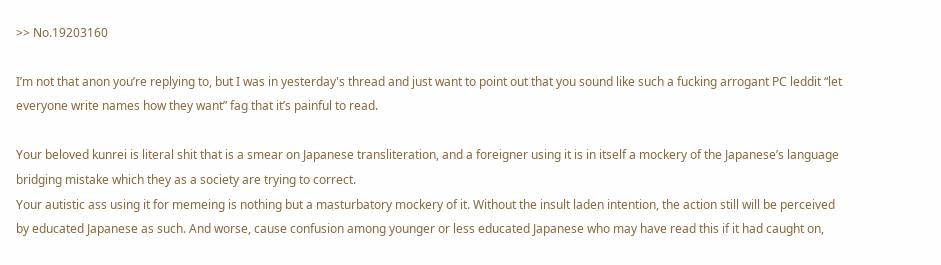>> No.19203160

I’m not that anon you’re replying to, but I was in yesterday's thread and just want to point out that you sound like such a fucking arrogant PC leddit “let everyone write names how they want” fag that it’s painful to read.

Your beloved kunrei is literal shit that is a smear on Japanese transliteration, and a foreigner using it is in itself a mockery of the Japanese’s language bridging mistake which they as a society are trying to correct.
Your autistic ass using it for memeing is nothing but a masturbatory mockery of it. Without the insult laden intention, the action still will be perceived by educated Japanese as such. And worse, cause confusion among younger or less educated Japanese who may have read this if it had caught on,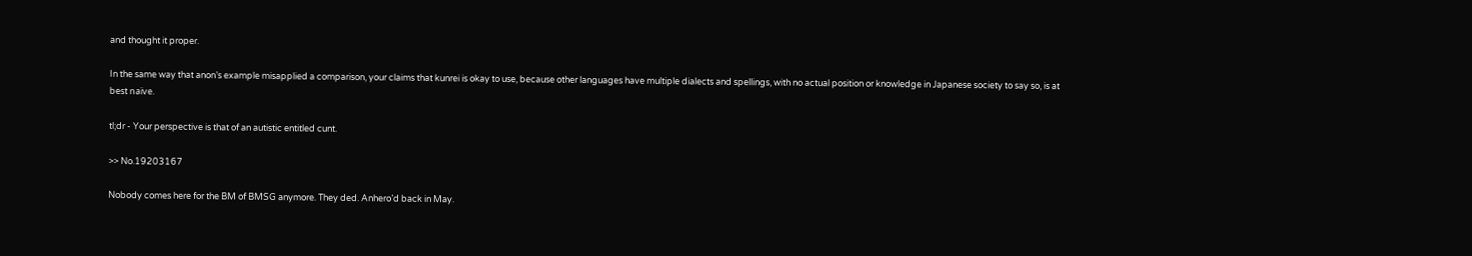and thought it proper.

In the same way that anon’s example misapplied a comparison, your claims that kunrei is okay to use, because other languages have multiple dialects and spellings, with no actual position or knowledge in Japanese society to say so, is at best naïve.

tl;dr - Your perspective is that of an autistic entitled cunt.

>> No.19203167

Nobody comes here for the BM of BMSG anymore. They ded. Anhero’d back in May.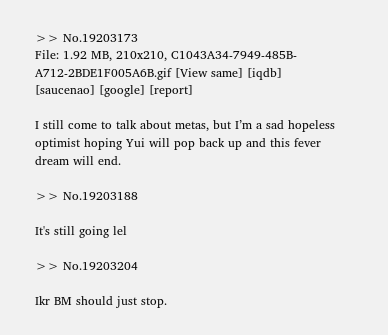>> No.19203173
File: 1.92 MB, 210x210, C1043A34-7949-485B-A712-2BDE1F005A6B.gif [View same] [iqdb] [saucenao] [google] [report]

I still come to talk about metas, but I’m a sad hopeless optimist hoping Yui will pop back up and this fever dream will end.

>> No.19203188

It's still going lel

>> No.19203204

Ikr BM should just stop.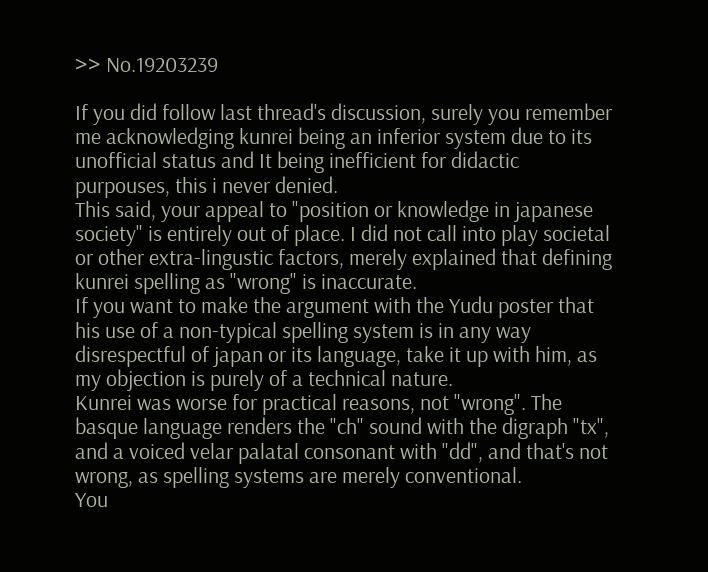>> No.19203239

If you did follow last thread's discussion, surely you remember me acknowledging kunrei being an inferior system due to its unofficial status and It being inefficient for didactic purpouses, this i never denied.
This said, your appeal to "position or knowledge in japanese society" is entirely out of place. I did not call into play societal or other extra-lingustic factors, merely explained that defining kunrei spelling as "wrong" is inaccurate.
If you want to make the argument with the Yudu poster that his use of a non-typical spelling system is in any way disrespectful of japan or its language, take it up with him, as my objection is purely of a technical nature.
Kunrei was worse for practical reasons, not "wrong". The basque language renders the "ch" sound with the digraph "tx", and a voiced velar palatal consonant with "dd", and that's not wrong, as spelling systems are merely conventional.
You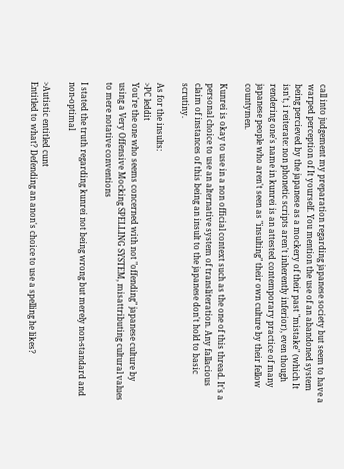call into judgement my preparation regarding japanese society but seem to have a warped perception of It yourself. You mention the use of an abandoned system being percieved by the japanese as a mockery of their past "mistake" (which It isn't, i reiterate: non phonetic scripts aren't inherently inferior), even though rendering one's name in kunrei is an attested contemporary practice of many japanese people who aren't seen as "insulting" their own culture by their fellow countymen.

Kunrei is okay to use in a non official context such as the one of this thread. It's a personal choice to use an alternative system of transliteration. Any fallacious claim of instances of this being an insult to the japanese don't hold to basic scrutiny.

As for the insults:
>PC leddit
You're the one who seems concerned with not "offending" japanese culture by using a Very Offensive Mocking SPELLING SYSTEM, misattributing cultural values to mere notative conventions

I stated the truth regarding kunrei not being wrong but merely non-standard and non-optimal

>Autistic entitled cunt
Entitled to what? Defending an anon's choice to use a spelling he likes?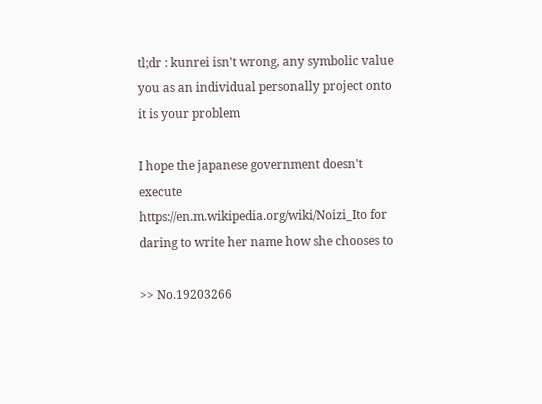tl;dr : kunrei isn't wrong, any symbolic value you as an individual personally project onto it is your problem

I hope the japanese government doesn't execute https://en.m.wikipedia.org/wiki/Noizi_Ito for daring to write her name how she chooses to

>> No.19203266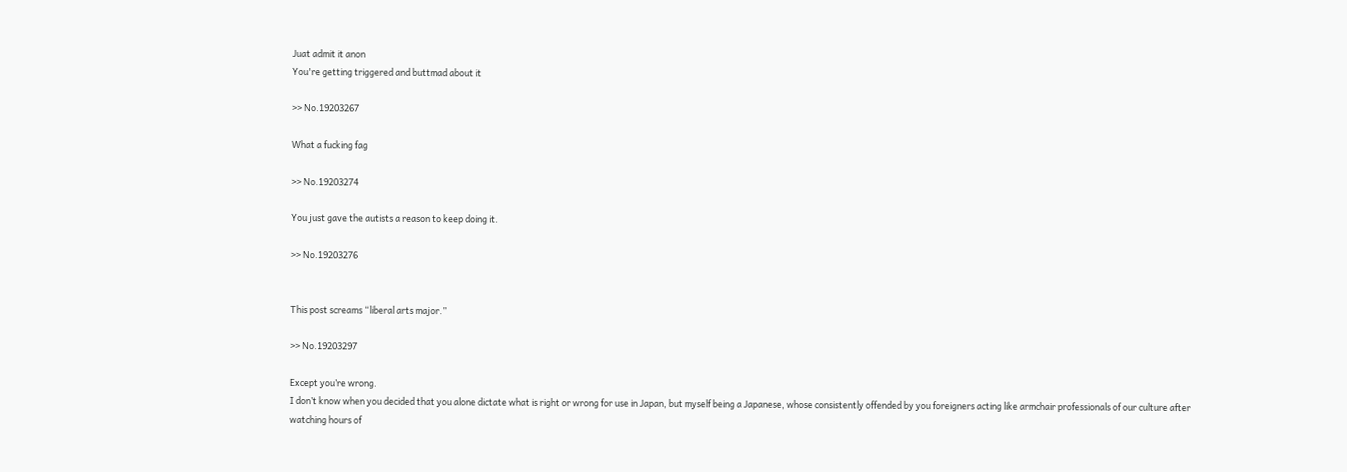Juat admit it anon
You're getting triggered and buttmad about it

>> No.19203267

What a fucking fag

>> No.19203274

You just gave the autists a reason to keep doing it.

>> No.19203276


This post screams “liberal arts major.”

>> No.19203297

Except you’re wrong.
I don’t know when you decided that you alone dictate what is right or wrong for use in Japan, but myself being a Japanese, whose consistently offended by you foreigners acting like armchair professionals of our culture after watching hours of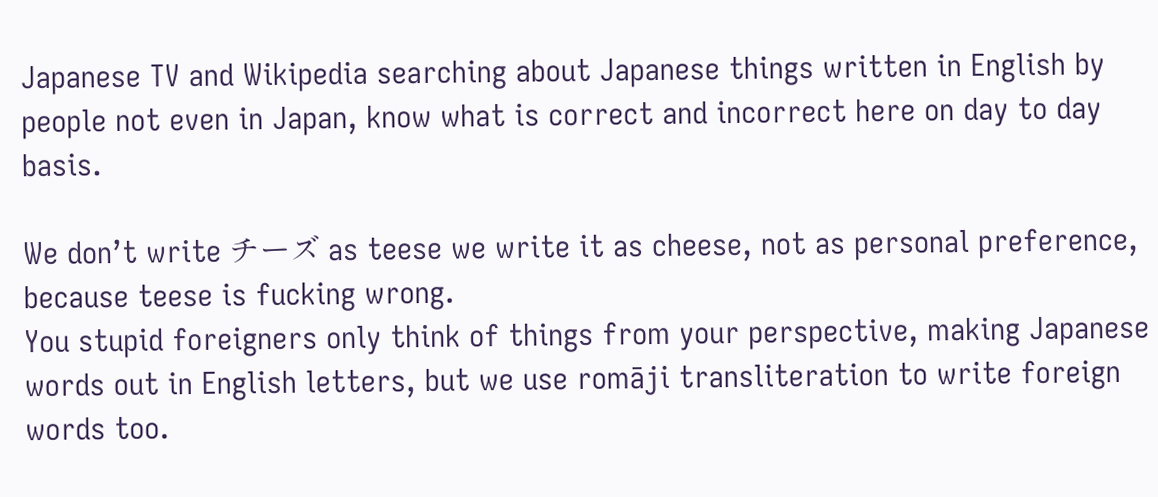Japanese TV and Wikipedia searching about Japanese things written in English by people not even in Japan, know what is correct and incorrect here on day to day basis.

We don’t write チーズ as teese we write it as cheese, not as personal preference, because teese is fucking wrong.
You stupid foreigners only think of things from your perspective, making Japanese words out in English letters, but we use romāji transliteration to write foreign words too.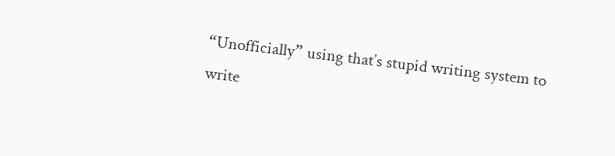“Unofficially” using that’s stupid writing system to write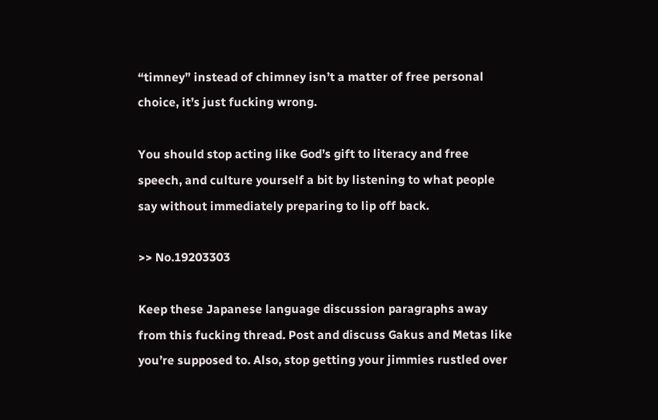“timney” instead of chimney isn’t a matter of free personal choice, it’s just fucking wrong.

You should stop acting like God’s gift to literacy and free speech, and culture yourself a bit by listening to what people say without immediately preparing to lip off back.

>> No.19203303

Keep these Japanese language discussion paragraphs away from this fucking thread. Post and discuss Gakus and Metas like you’re supposed to. Also, stop getting your jimmies rustled over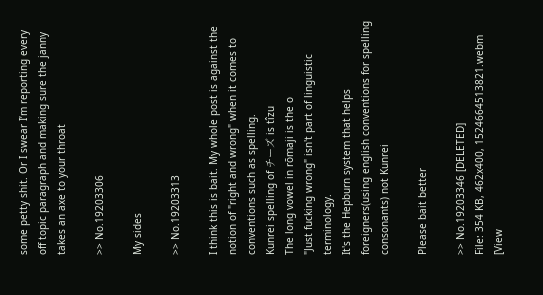some petty shit. Or I swear I’m reporting every off topic paragraph and making sure the janny takes an axe to your throat

>> No.19203306

My sides

>> No.19203313

I think this is bait. My whole post is against the notion of "right and wrong" when it comes to conventions such as spelling.
Kunrei spelling of チーズ is tîzu
The long vowel in rōmaji is the o
"Just fucking wrong" isn't part of linguistic terminology.
It's the Hepburn system that helps foreigners(using english conventions for spelling consonants) not Kunrei

Please bait better

>> No.19203346 [DELETED]
File: 354 KB, 462x400, 1524664513821.webm [View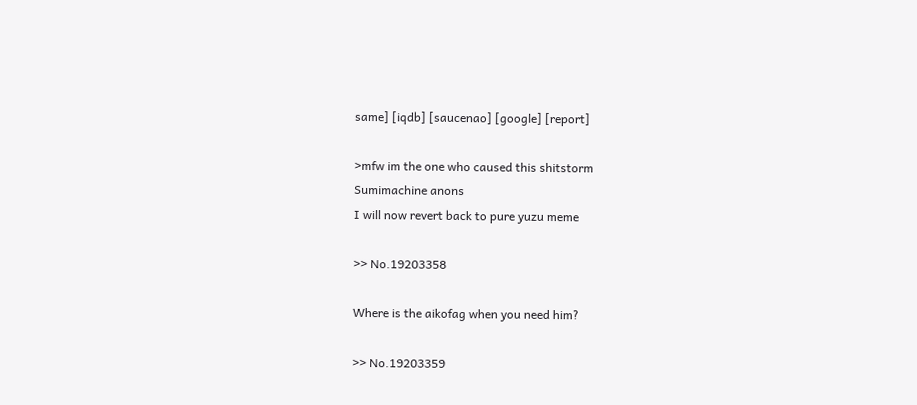same] [iqdb] [saucenao] [google] [report]

>mfw im the one who caused this shitstorm
Sumimachine anons
I will now revert back to pure yuzu meme

>> No.19203358

Where is the aikofag when you need him?

>> No.19203359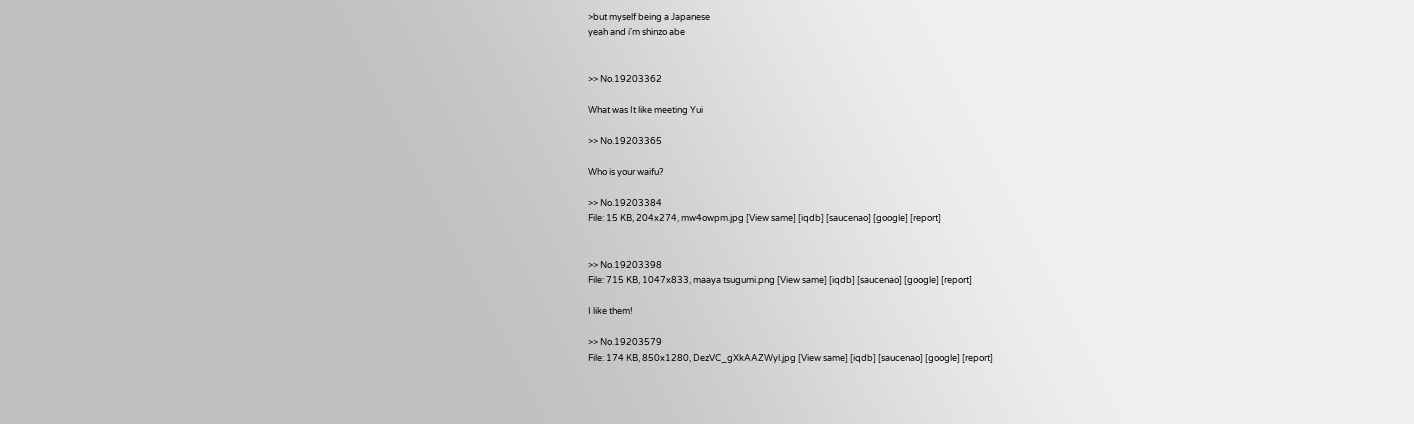>but myself being a Japanese
yeah and i'm shinzo abe


>> No.19203362

What was It like meeting Yui

>> No.19203365

Who is your waifu?

>> No.19203384
File: 15 KB, 204x274, mw4owpm.jpg [View same] [iqdb] [saucenao] [google] [report]


>> No.19203398
File: 715 KB, 1047x833, maaya tsugumi.png [View same] [iqdb] [saucenao] [google] [report]

I like them!

>> No.19203579
File: 174 KB, 850x1280, DezVC_gXkAAZWyl.jpg [View same] [iqdb] [saucenao] [google] [report]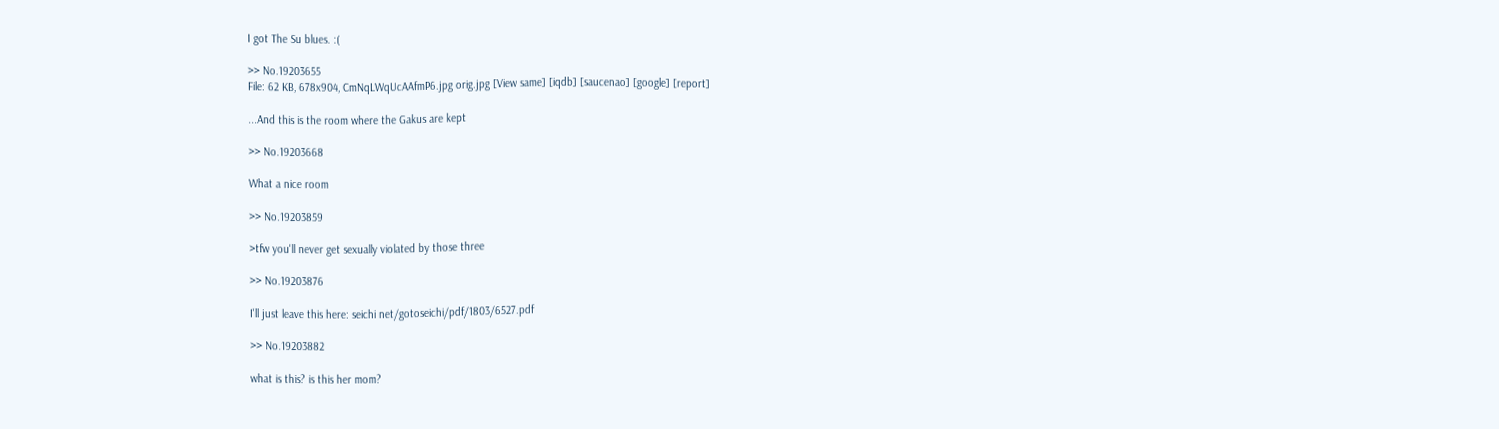I got The Su blues. :(

>> No.19203655
File: 62 KB, 678x904, CmNqLWqUcAAfmP6.jpg orig.jpg [View same] [iqdb] [saucenao] [google] [report]

...And this is the room where the Gakus are kept

>> No.19203668

What a nice room

>> No.19203859

>tfw you'll never get sexually violated by those three

>> No.19203876

I'll just leave this here: seichi net/gotoseichi/pdf/1803/6527.pdf

>> No.19203882

what is this? is this her mom?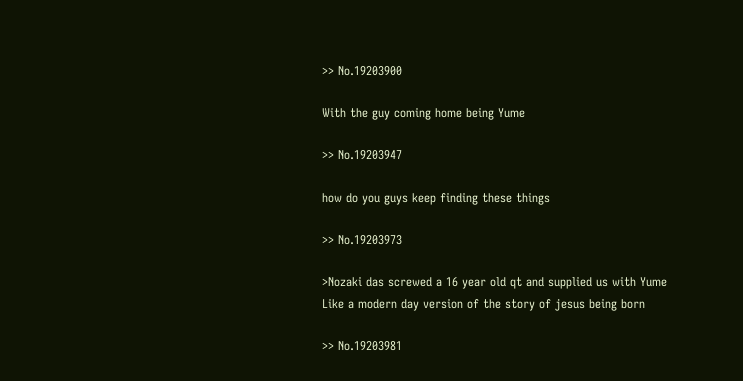>> No.19203900

With the guy coming home being Yume

>> No.19203947

how do you guys keep finding these things

>> No.19203973

>Nozaki das screwed a 16 year old qt and supplied us with Yume
Like a modern day version of the story of jesus being born

>> No.19203981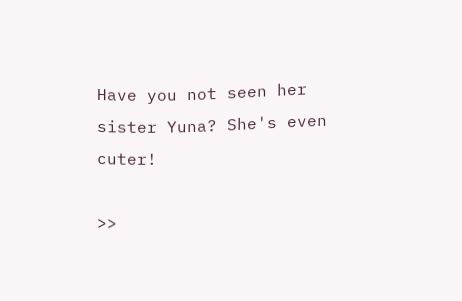Have you not seen her sister Yuna? She's even cuter!

>>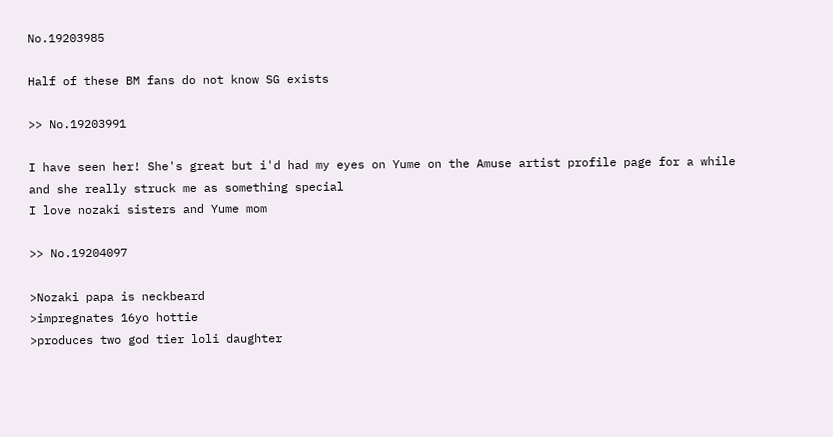No.19203985

Half of these BM fans do not know SG exists

>> No.19203991

I have seen her! She's great but i'd had my eyes on Yume on the Amuse artist profile page for a while and she really struck me as something special
I love nozaki sisters and Yume mom

>> No.19204097

>Nozaki papa is neckbeard
>impregnates 16yo hottie
>produces two god tier loli daughter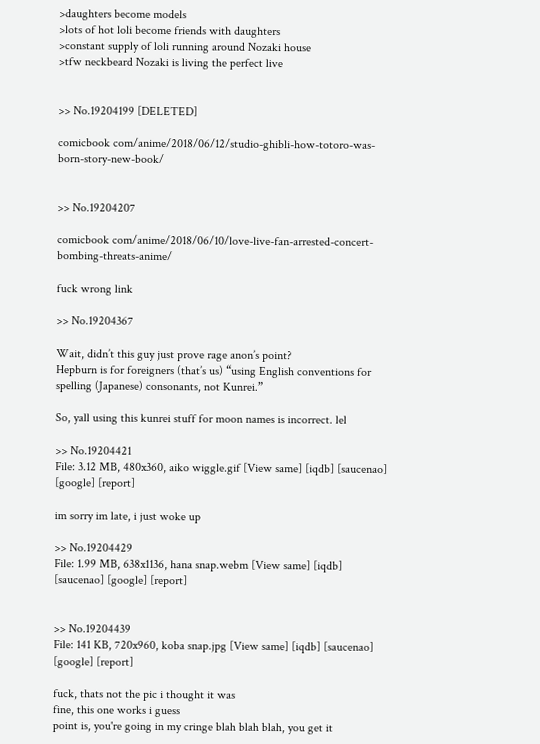>daughters become models
>lots of hot loli become friends with daughters
>constant supply of loli running around Nozaki house
>tfw neckbeard Nozaki is living the perfect live


>> No.19204199 [DELETED]

comicbook com/anime/2018/06/12/studio-ghibli-how-totoro-was-born-story-new-book/


>> No.19204207

comicbook com/anime/2018/06/10/love-live-fan-arrested-concert-bombing-threats-anime/

fuck wrong link

>> No.19204367

Wait, didn’t this guy just prove rage anon’s point?
Hepburn is for foreigners (that’s us) “using English conventions for spelling (Japanese) consonants, not Kunrei.”

So, yall using this kunrei stuff for moon names is incorrect. lel

>> No.19204421
File: 3.12 MB, 480x360, aiko wiggle.gif [View same] [iqdb] [saucenao] [google] [report]

im sorry im late, i just woke up

>> No.19204429
File: 1.99 MB, 638x1136, hana snap.webm [View same] [iqdb] [saucenao] [google] [report]


>> No.19204439
File: 141 KB, 720x960, koba snap.jpg [View same] [iqdb] [saucenao] [google] [report]

fuck, thats not the pic i thought it was
fine, this one works i guess
point is, you're going in my cringe blah blah blah, you get it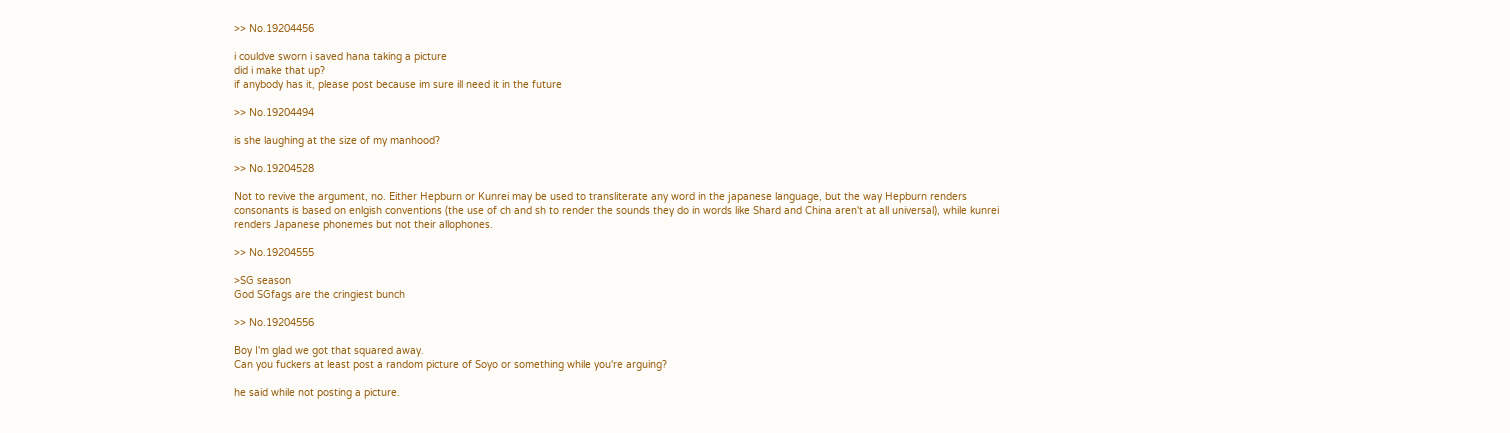>> No.19204456

i couldve sworn i saved hana taking a picture
did i make that up?
if anybody has it, please post because im sure ill need it in the future

>> No.19204494

is she laughing at the size of my manhood?

>> No.19204528

Not to revive the argument, no. Either Hepburn or Kunrei may be used to transliterate any word in the japanese language, but the way Hepburn renders consonants is based on enlgish conventions (the use of ch and sh to render the sounds they do in words like Shard and China aren't at all universal), while kunrei renders Japanese phonemes but not their allophones.

>> No.19204555

>SG season
God SGfags are the cringiest bunch

>> No.19204556

Boy I'm glad we got that squared away.
Can you fuckers at least post a random picture of Soyo or something while you're arguing?

he said while not posting a picture.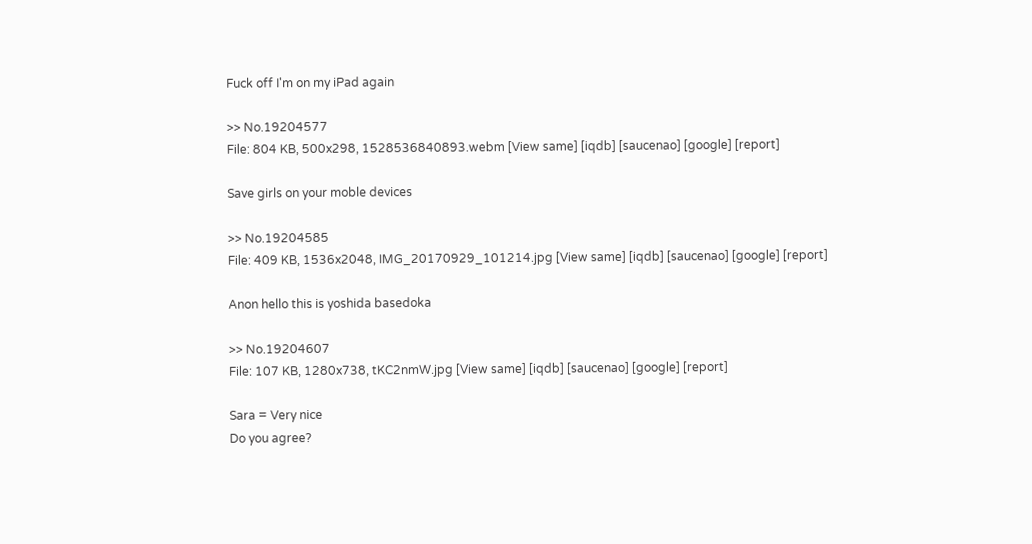Fuck off I'm on my iPad again

>> No.19204577
File: 804 KB, 500x298, 1528536840893.webm [View same] [iqdb] [saucenao] [google] [report]

Save girls on your moble devices

>> No.19204585
File: 409 KB, 1536x2048, IMG_20170929_101214.jpg [View same] [iqdb] [saucenao] [google] [report]

Anon hello this is yoshida basedoka

>> No.19204607
File: 107 KB, 1280x738, tKC2nmW.jpg [View same] [iqdb] [saucenao] [google] [report]

Sara = Very nice
Do you agree?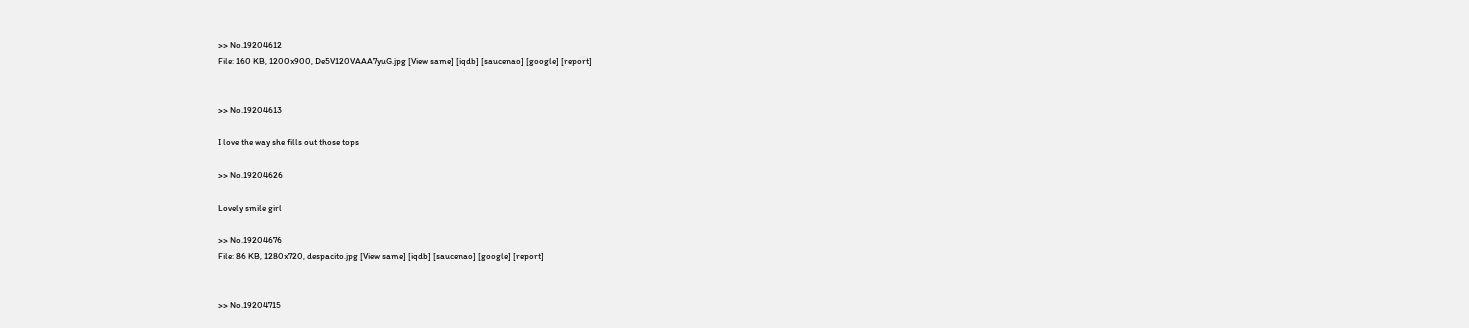>> No.19204612
File: 160 KB, 1200x900, De5V120VAAA7yuG.jpg [View same] [iqdb] [saucenao] [google] [report]


>> No.19204613

I love the way she fills out those tops

>> No.19204626

Lovely smile girl

>> No.19204676
File: 86 KB, 1280x720, despacito.jpg [View same] [iqdb] [saucenao] [google] [report]


>> No.19204715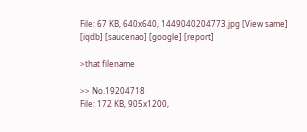File: 67 KB, 640x640, 1449040204773.jpg [View same] [iqdb] [saucenao] [google] [report]

>that filename

>> No.19204718
File: 172 KB, 905x1200,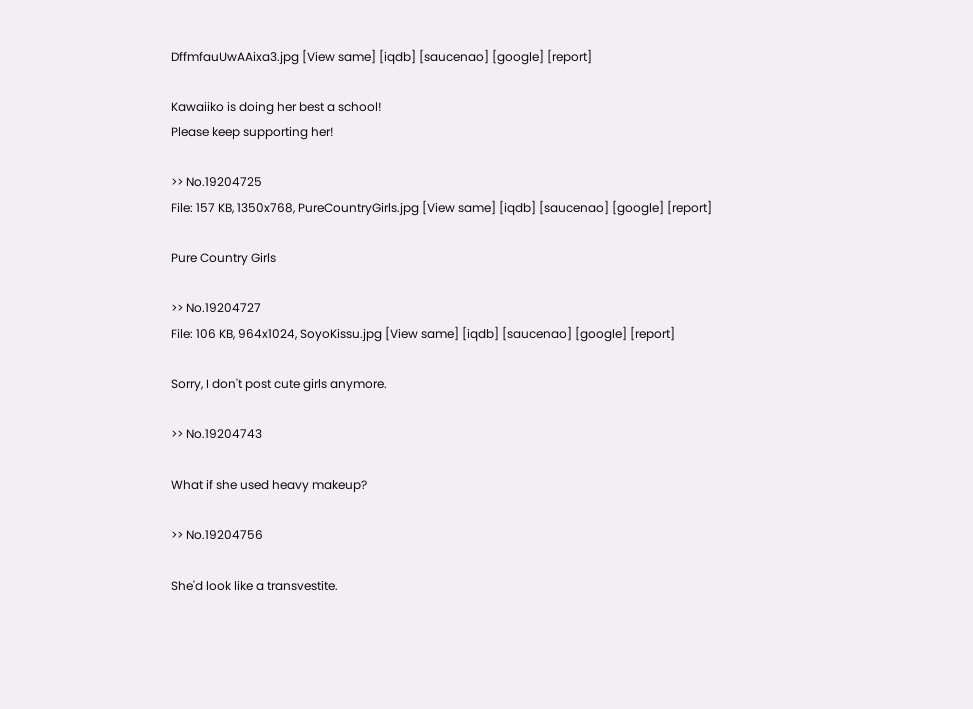DffmfauUwAAixa3.jpg [View same] [iqdb] [saucenao] [google] [report]

Kawaiiko is doing her best a school!
Please keep supporting her!

>> No.19204725
File: 157 KB, 1350x768, PureCountryGirls.jpg [View same] [iqdb] [saucenao] [google] [report]

Pure Country Girls

>> No.19204727
File: 106 KB, 964x1024, SoyoKissu.jpg [View same] [iqdb] [saucenao] [google] [report]

Sorry, I don't post cute girls anymore.

>> No.19204743

What if she used heavy makeup?

>> No.19204756

She'd look like a transvestite.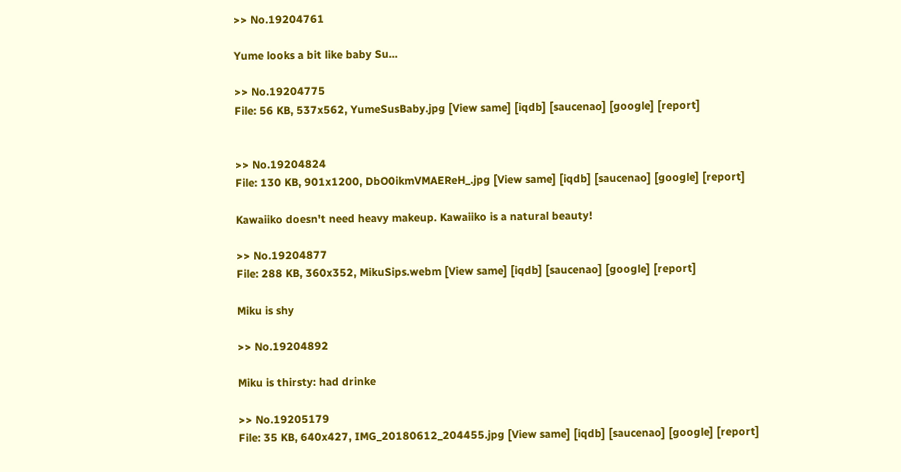>> No.19204761

Yume looks a bit like baby Su...

>> No.19204775
File: 56 KB, 537x562, YumeSusBaby.jpg [View same] [iqdb] [saucenao] [google] [report]


>> No.19204824
File: 130 KB, 901x1200, DbO0ikmVMAEReH_.jpg [View same] [iqdb] [saucenao] [google] [report]

Kawaiiko doesn't need heavy makeup. Kawaiiko is a natural beauty!

>> No.19204877
File: 288 KB, 360x352, MikuSips.webm [View same] [iqdb] [saucenao] [google] [report]

Miku is shy

>> No.19204892

Miku is thirsty: had drinke

>> No.19205179
File: 35 KB, 640x427, IMG_20180612_204455.jpg [View same] [iqdb] [saucenao] [google] [report]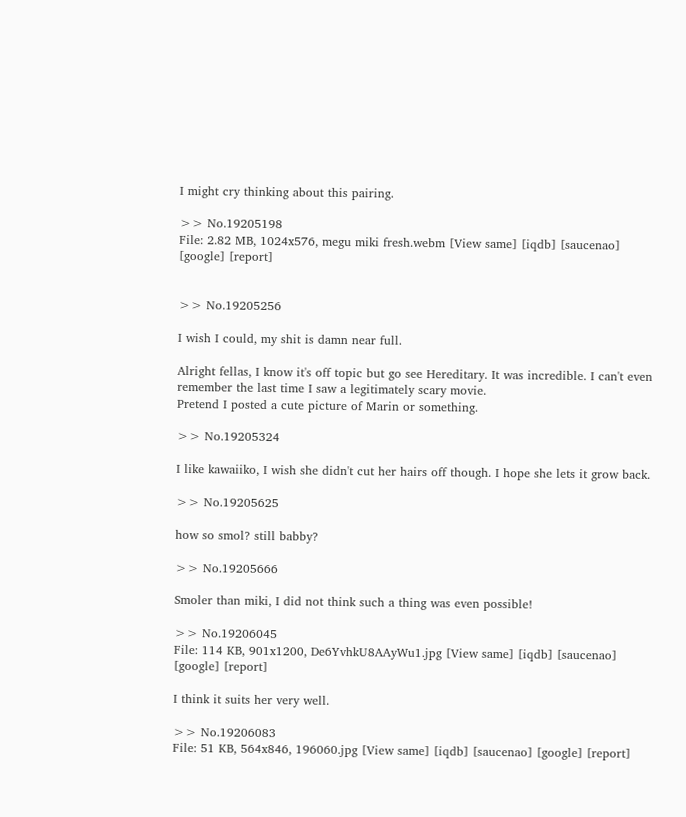I might cry thinking about this pairing.

>> No.19205198
File: 2.82 MB, 1024x576, megu miki fresh.webm [View same] [iqdb] [saucenao] [google] [report]


>> No.19205256

I wish I could, my shit is damn near full.

Alright fellas, I know it's off topic but go see Hereditary. It was incredible. I can't even remember the last time I saw a legitimately scary movie.
Pretend I posted a cute picture of Marin or something.

>> No.19205324

I like kawaiiko, I wish she didn't cut her hairs off though. I hope she lets it grow back.

>> No.19205625

how so smol? still babby?

>> No.19205666

Smoler than miki, I did not think such a thing was even possible!

>> No.19206045
File: 114 KB, 901x1200, De6YvhkU8AAyWu1.jpg [View same] [iqdb] [saucenao] [google] [report]

I think it suits her very well.

>> No.19206083
File: 51 KB, 564x846, 196060.jpg [View same] [iqdb] [saucenao] [google] [report]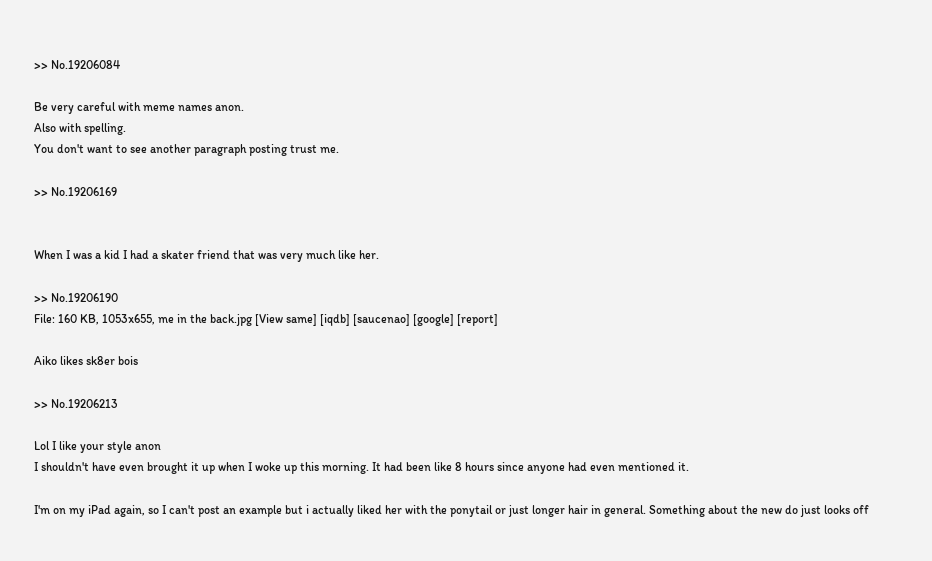>> No.19206084

Be very careful with meme names anon.
Also with spelling.
You don't want to see another paragraph posting trust me.

>> No.19206169


When I was a kid I had a skater friend that was very much like her.

>> No.19206190
File: 160 KB, 1053x655, me in the back.jpg [View same] [iqdb] [saucenao] [google] [report]

Aiko likes sk8er bois

>> No.19206213

Lol I like your style anon
I shouldn't have even brought it up when I woke up this morning. It had been like 8 hours since anyone had even mentioned it.

I'm on my iPad again, so I can't post an example but i actually liked her with the ponytail or just longer hair in general. Something about the new do just looks off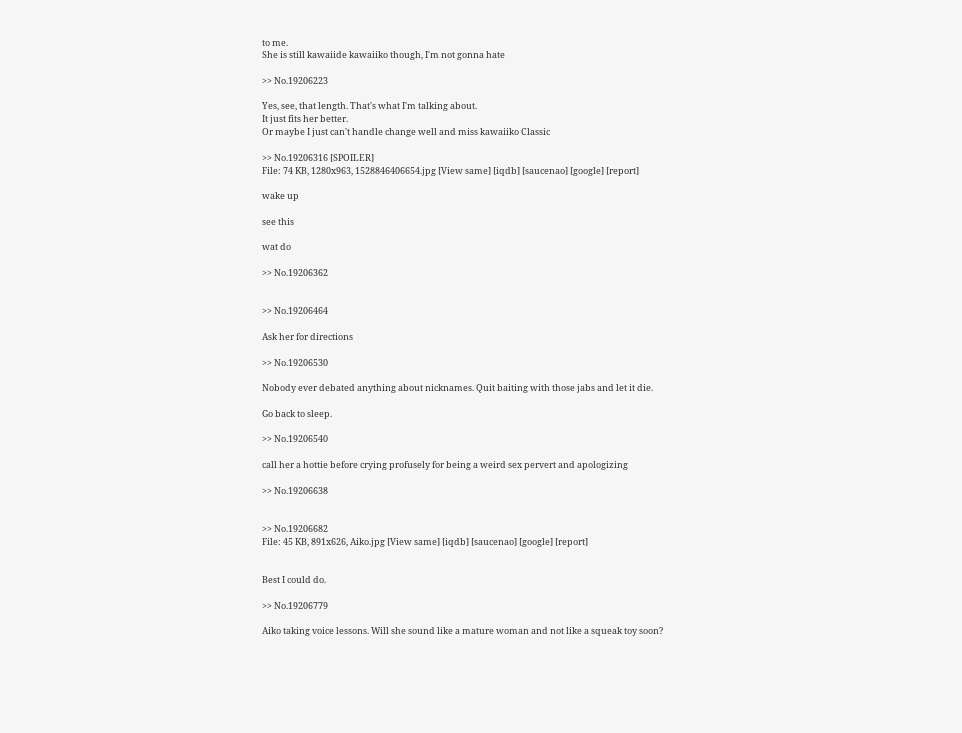to me.
She is still kawaiide kawaiiko though, I'm not gonna hate

>> No.19206223

Yes, see, that length. That's what I'm talking about.
It just fits her better.
Or maybe I just can't handle change well and miss kawaiiko Classic

>> No.19206316 [SPOILER]
File: 74 KB, 1280x963, 1528846406654.jpg [View same] [iqdb] [saucenao] [google] [report]

wake up

see this

wat do

>> No.19206362


>> No.19206464

Ask her for directions

>> No.19206530

Nobody ever debated anything about nicknames. Quit baiting with those jabs and let it die.

Go back to sleep.

>> No.19206540

call her a hottie before crying profusely for being a weird sex pervert and apologizing

>> No.19206638


>> No.19206682
File: 45 KB, 891x626, Aiko.jpg [View same] [iqdb] [saucenao] [google] [report]


Best I could do.

>> No.19206779

Aiko taking voice lessons. Will she sound like a mature woman and not like a squeak toy soon?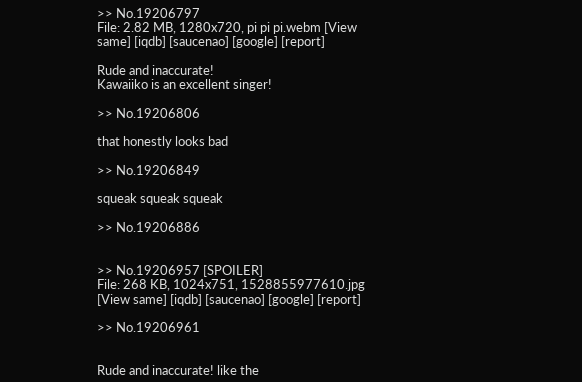>> No.19206797
File: 2.82 MB, 1280x720, pi pi pi.webm [View same] [iqdb] [saucenao] [google] [report]

Rude and inaccurate!
Kawaiiko is an excellent singer!

>> No.19206806

that honestly looks bad

>> No.19206849

squeak squeak squeak

>> No.19206886


>> No.19206957 [SPOILER]
File: 268 KB, 1024x751, 1528855977610.jpg [View same] [iqdb] [saucenao] [google] [report]

>> No.19206961


Rude and inaccurate! like the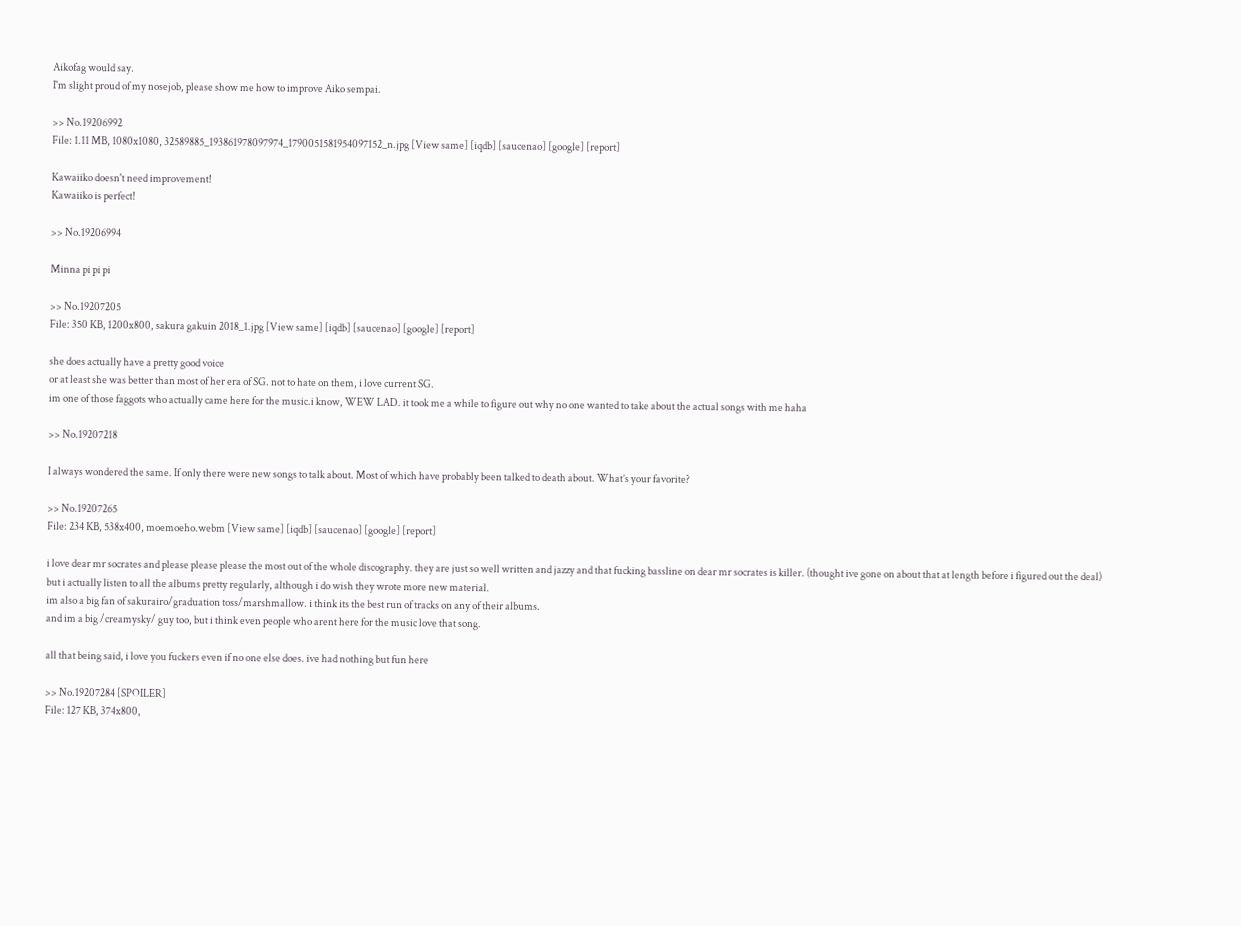Aikofag would say.
I'm slight proud of my nosejob, please show me how to improve Aiko sempai.

>> No.19206992
File: 1.11 MB, 1080x1080, 32589885_193861978097974_1790051581954097152_n.jpg [View same] [iqdb] [saucenao] [google] [report]

Kawaiiko doesn't need improvement!
Kawaiiko is perfect!

>> No.19206994

Minna pi pi pi

>> No.19207205
File: 350 KB, 1200x800, sakura gakuin 2018_1.jpg [View same] [iqdb] [saucenao] [google] [report]

she does actually have a pretty good voice
or at least she was better than most of her era of SG. not to hate on them, i love current SG.
im one of those faggots who actually came here for the music.i know, WEW LAD. it took me a while to figure out why no one wanted to take about the actual songs with me haha

>> No.19207218

I always wondered the same. If only there were new songs to talk about. Most of which have probably been talked to death about. What’s your favorite?

>> No.19207265
File: 234 KB, 538x400, moemoeho.webm [View same] [iqdb] [saucenao] [google] [report]

i love dear mr socrates and please please please the most out of the whole discography. they are just so well written and jazzy and that fucking bassline on dear mr socrates is killer. (thought ive gone on about that at length before i figured out the deal)
but i actually listen to all the albums pretty regularly, although i do wish they wrote more new material.
im also a big fan of sakurairo/graduation toss/marshmallow. i think its the best run of tracks on any of their albums.
and im a big /creamysky/ guy too, but i think even people who arent here for the music love that song.

all that being said, i love you fuckers even if no one else does. ive had nothing but fun here

>> No.19207284 [SPOILER]
File: 127 KB, 374x800,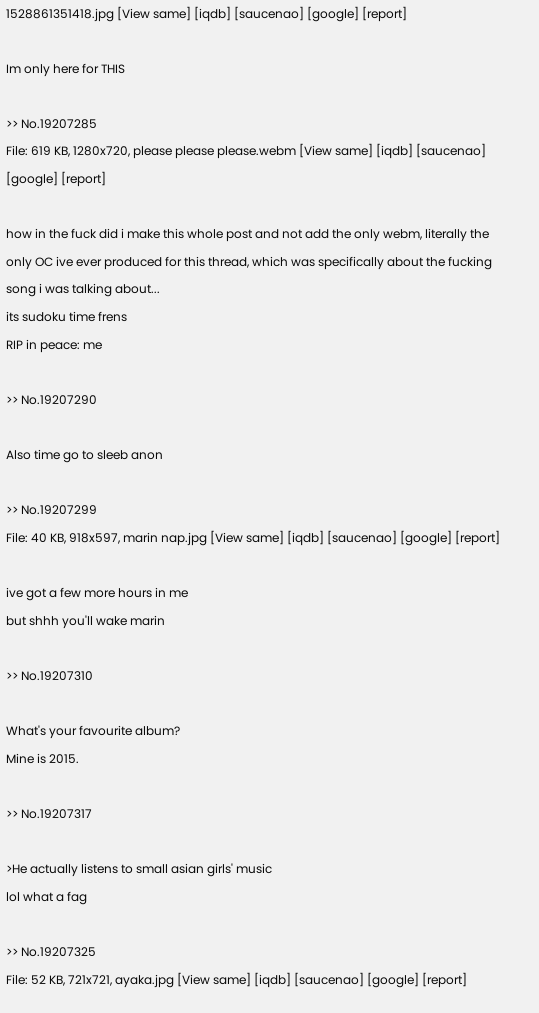1528861351418.jpg [View same] [iqdb] [saucenao] [google] [report]

Im only here for THIS

>> No.19207285
File: 619 KB, 1280x720, please please please.webm [View same] [iqdb] [saucenao] [google] [report]

how in the fuck did i make this whole post and not add the only webm, literally the only OC ive ever produced for this thread, which was specifically about the fucking song i was talking about...
its sudoku time frens
RIP in peace: me

>> No.19207290

Also time go to sleeb anon

>> No.19207299
File: 40 KB, 918x597, marin nap.jpg [View same] [iqdb] [saucenao] [google] [report]

ive got a few more hours in me
but shhh you'll wake marin

>> No.19207310

What's your favourite album?
Mine is 2015.

>> No.19207317

>He actually listens to small asian girls' music
lol what a fag

>> No.19207325
File: 52 KB, 721x721, ayaka.jpg [View same] [iqdb] [saucenao] [google] [report]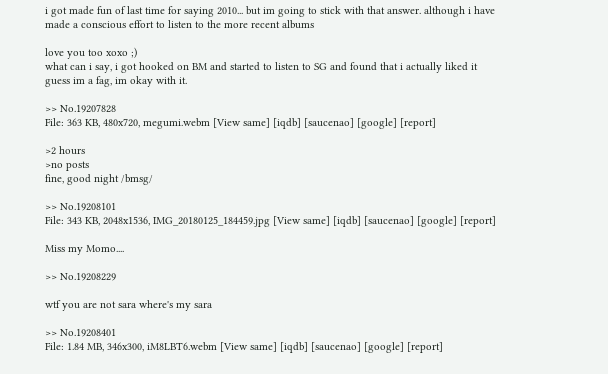i got made fun of last time for saying 2010... but im going to stick with that answer. although i have made a conscious effort to listen to the more recent albums

love you too xoxo ;)
what can i say, i got hooked on BM and started to listen to SG and found that i actually liked it
guess im a fag, im okay with it.

>> No.19207828
File: 363 KB, 480x720, megumi.webm [View same] [iqdb] [saucenao] [google] [report]

>2 hours
>no posts
fine, good night /bmsg/

>> No.19208101
File: 343 KB, 2048x1536, IMG_20180125_184459.jpg [View same] [iqdb] [saucenao] [google] [report]

Miss my Momo....

>> No.19208229

wtf you are not sara where's my sara

>> No.19208401
File: 1.84 MB, 346x300, iM8LBT6.webm [View same] [iqdb] [saucenao] [google] [report]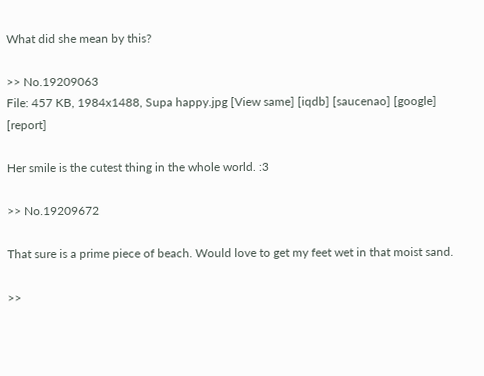What did she mean by this?

>> No.19209063
File: 457 KB, 1984x1488, Supa happy.jpg [View same] [iqdb] [saucenao] [google] [report]

Her smile is the cutest thing in the whole world. :3

>> No.19209672

That sure is a prime piece of beach. Would love to get my feet wet in that moist sand.

>>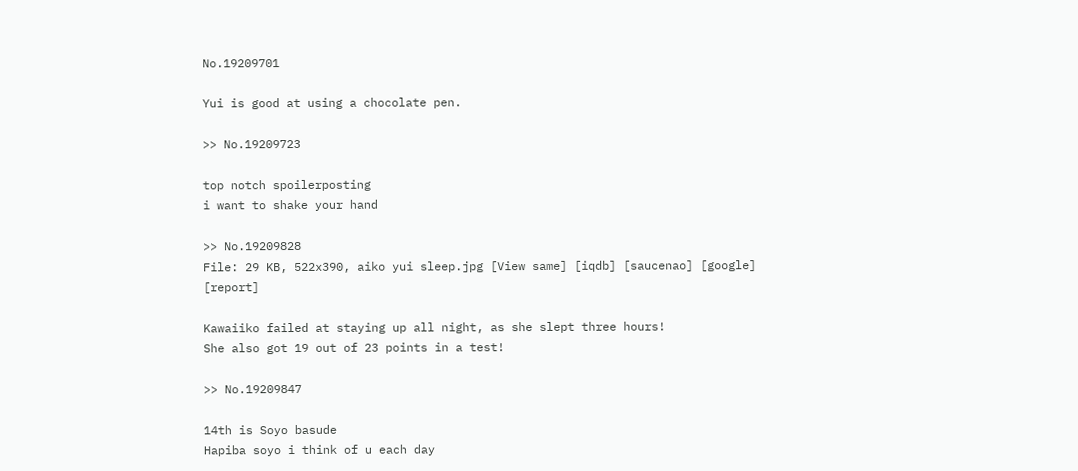No.19209701

Yui is good at using a chocolate pen.

>> No.19209723

top notch spoilerposting
i want to shake your hand

>> No.19209828
File: 29 KB, 522x390, aiko yui sleep.jpg [View same] [iqdb] [saucenao] [google] [report]

Kawaiiko failed at staying up all night, as she slept three hours!
She also got 19 out of 23 points in a test!

>> No.19209847

14th is Soyo basude
Hapiba soyo i think of u each day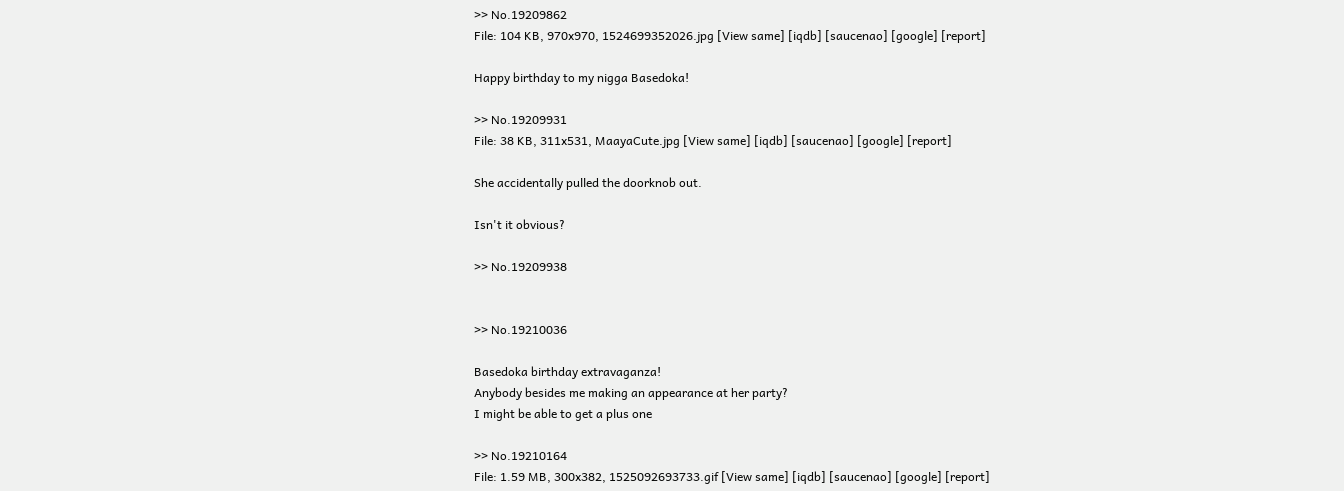>> No.19209862
File: 104 KB, 970x970, 1524699352026.jpg [View same] [iqdb] [saucenao] [google] [report]

Happy birthday to my nigga Basedoka!

>> No.19209931
File: 38 KB, 311x531, MaayaCute.jpg [View same] [iqdb] [saucenao] [google] [report]

She accidentally pulled the doorknob out.

Isn't it obvious?

>> No.19209938


>> No.19210036

Basedoka birthday extravaganza!
Anybody besides me making an appearance at her party?
I might be able to get a plus one

>> No.19210164
File: 1.59 MB, 300x382, 1525092693733.gif [View same] [iqdb] [saucenao] [google] [report]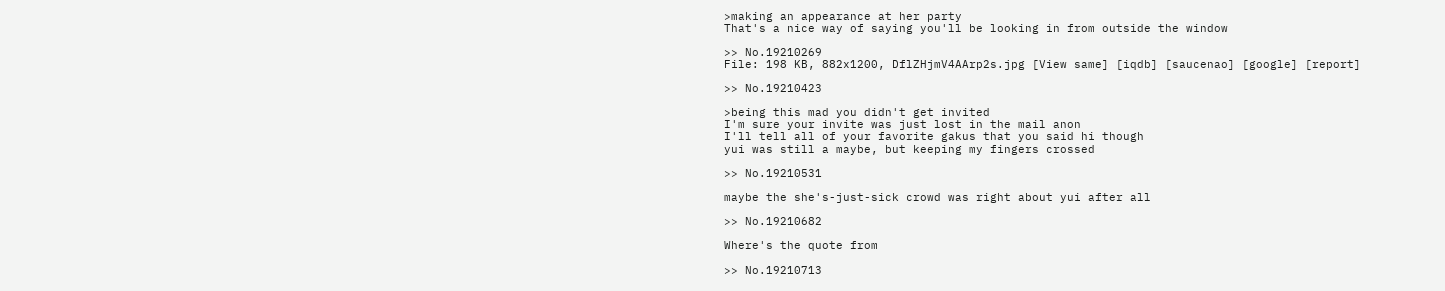>making an appearance at her party
That's a nice way of saying you'll be looking in from outside the window

>> No.19210269
File: 198 KB, 882x1200, DflZHjmV4AArp2s.jpg [View same] [iqdb] [saucenao] [google] [report]

>> No.19210423

>being this mad you didn't get invited
I'm sure your invite was just lost in the mail anon
I'll tell all of your favorite gakus that you said hi though
yui was still a maybe, but keeping my fingers crossed

>> No.19210531

maybe the she's-just-sick crowd was right about yui after all

>> No.19210682

Where's the quote from

>> No.19210713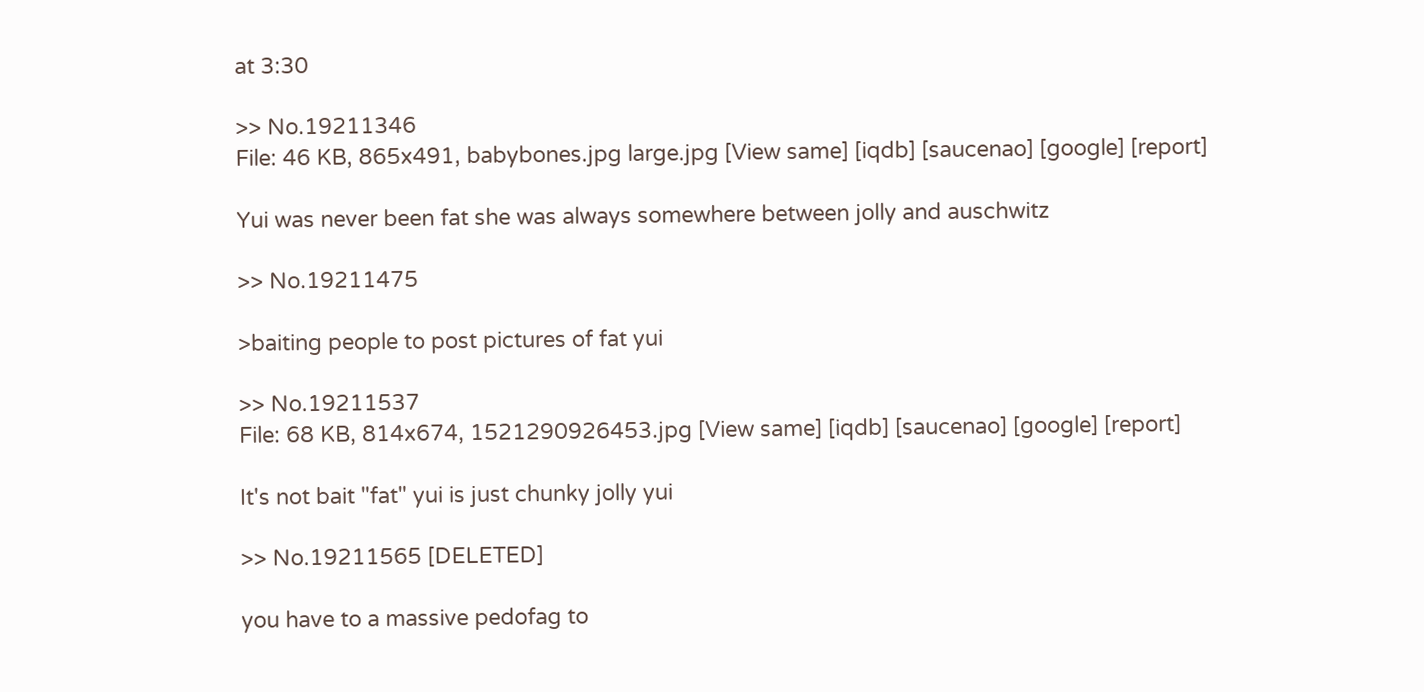at 3:30

>> No.19211346
File: 46 KB, 865x491, babybones.jpg large.jpg [View same] [iqdb] [saucenao] [google] [report]

Yui was never been fat she was always somewhere between jolly and auschwitz

>> No.19211475

>baiting people to post pictures of fat yui

>> No.19211537
File: 68 KB, 814x674, 1521290926453.jpg [View same] [iqdb] [saucenao] [google] [report]

It's not bait "fat" yui is just chunky jolly yui

>> No.19211565 [DELETED]

you have to a massive pedofag to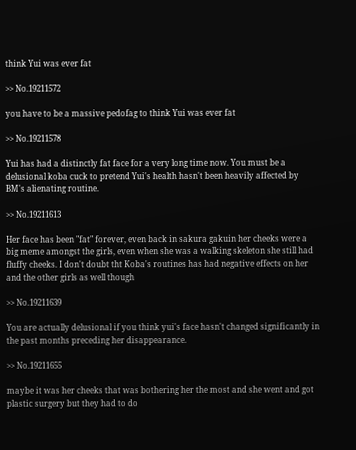think Yui was ever fat

>> No.19211572

you have to be a massive pedofag to think Yui was ever fat

>> No.19211578

Yui has had a distinctly fat face for a very long time now. You must be a delusional koba cuck to pretend Yui's health hasn't been heavily affected by BM's alienating routine.

>> No.19211613

Her face has been "fat" forever, even back in sakura gakuin her cheeks were a big meme amongst the girls, even when she was a walking skeleton she still had fluffy cheeks. I don't doubt tht Koba's routines has had negative effects on her and the other girls as well though

>> No.19211639

You are actually delusional if you think yui's face hasn't changed significantly in the past months preceding her disappearance.

>> No.19211655

maybe it was her cheeks that was bothering her the most and she went and got plastic surgery but they had to do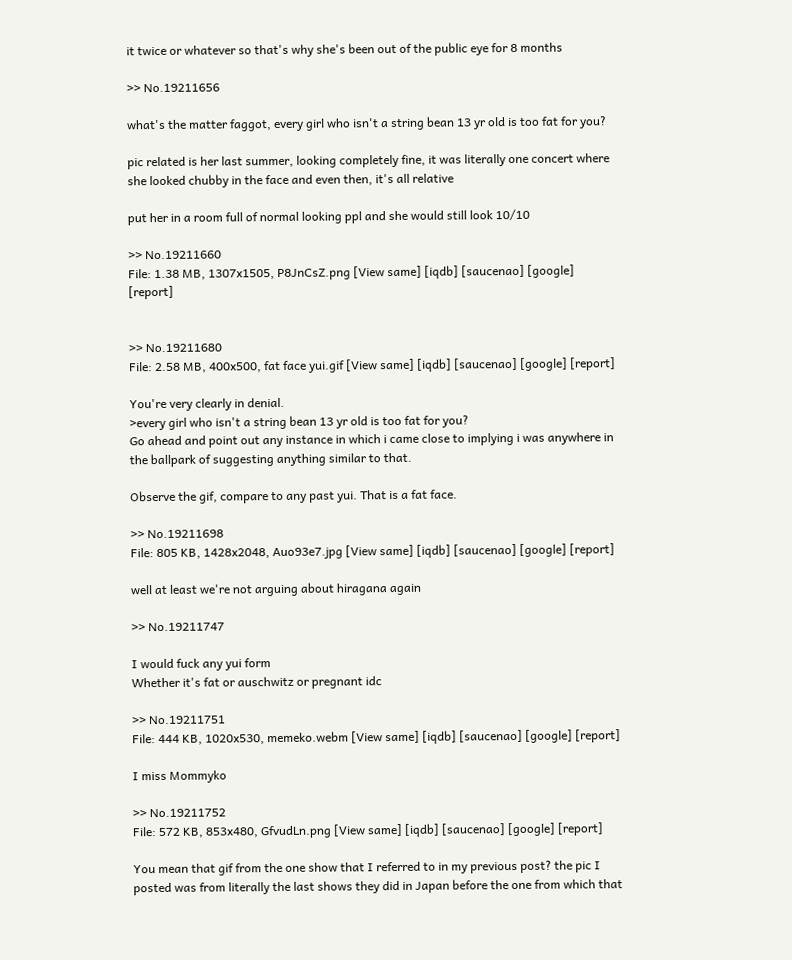it twice or whatever so that's why she's been out of the public eye for 8 months

>> No.19211656

what's the matter faggot, every girl who isn't a string bean 13 yr old is too fat for you?

pic related is her last summer, looking completely fine, it was literally one concert where she looked chubby in the face and even then, it's all relative

put her in a room full of normal looking ppl and she would still look 10/10

>> No.19211660
File: 1.38 MB, 1307x1505, P8JnCsZ.png [View same] [iqdb] [saucenao] [google] [report]


>> No.19211680
File: 2.58 MB, 400x500, fat face yui.gif [View same] [iqdb] [saucenao] [google] [report]

You're very clearly in denial.
>every girl who isn't a string bean 13 yr old is too fat for you?
Go ahead and point out any instance in which i came close to implying i was anywhere in the ballpark of suggesting anything similar to that.

Observe the gif, compare to any past yui. That is a fat face.

>> No.19211698
File: 805 KB, 1428x2048, Auo93e7.jpg [View same] [iqdb] [saucenao] [google] [report]

well at least we're not arguing about hiragana again

>> No.19211747

I would fuck any yui form
Whether it's fat or auschwitz or pregnant idc

>> No.19211751
File: 444 KB, 1020x530, memeko.webm [View same] [iqdb] [saucenao] [google] [report]

I miss Mommyko

>> No.19211752
File: 572 KB, 853x480, GfvudLn.png [View same] [iqdb] [saucenao] [google] [report]

You mean that gif from the one show that I referred to in my previous post? the pic I posted was from literally the last shows they did in Japan before the one from which that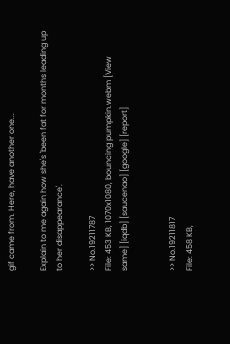gif came from. Here, have another one...

Explain to me again how she's 'been fat for months leading up to her disappearance'.

>> No.19211787
File: 453 KB, 1070x1080, bouncing pumpkin.webm [View same] [iqdb] [saucenao] [google] [report]


>> No.19211817
File: 458 KB,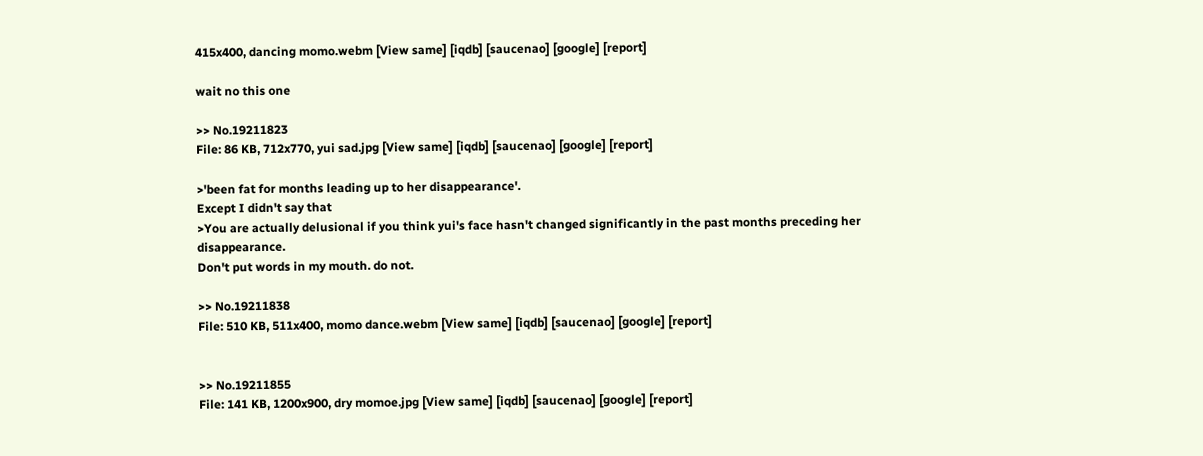415x400, dancing momo.webm [View same] [iqdb] [saucenao] [google] [report]

wait no this one

>> No.19211823
File: 86 KB, 712x770, yui sad.jpg [View same] [iqdb] [saucenao] [google] [report]

>'been fat for months leading up to her disappearance'.
Except I didn't say that
>You are actually delusional if you think yui's face hasn't changed significantly in the past months preceding her disappearance.
Don't put words in my mouth. do not.

>> No.19211838
File: 510 KB, 511x400, momo dance.webm [View same] [iqdb] [saucenao] [google] [report]


>> No.19211855
File: 141 KB, 1200x900, dry momoe.jpg [View same] [iqdb] [saucenao] [google] [report]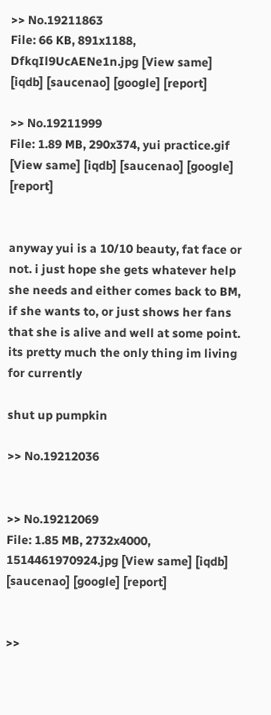>> No.19211863
File: 66 KB, 891x1188, DfkqIl9UcAENe1n.jpg [View same] [iqdb] [saucenao] [google] [report]

>> No.19211999
File: 1.89 MB, 290x374, yui practice.gif [View same] [iqdb] [saucenao] [google] [report]


anyway yui is a 10/10 beauty, fat face or not. i just hope she gets whatever help she needs and either comes back to BM, if she wants to, or just shows her fans that she is alive and well at some point.
its pretty much the only thing im living for currently

shut up pumpkin

>> No.19212036


>> No.19212069
File: 1.85 MB, 2732x4000, 1514461970924.jpg [View same] [iqdb] [saucenao] [google] [report]


>>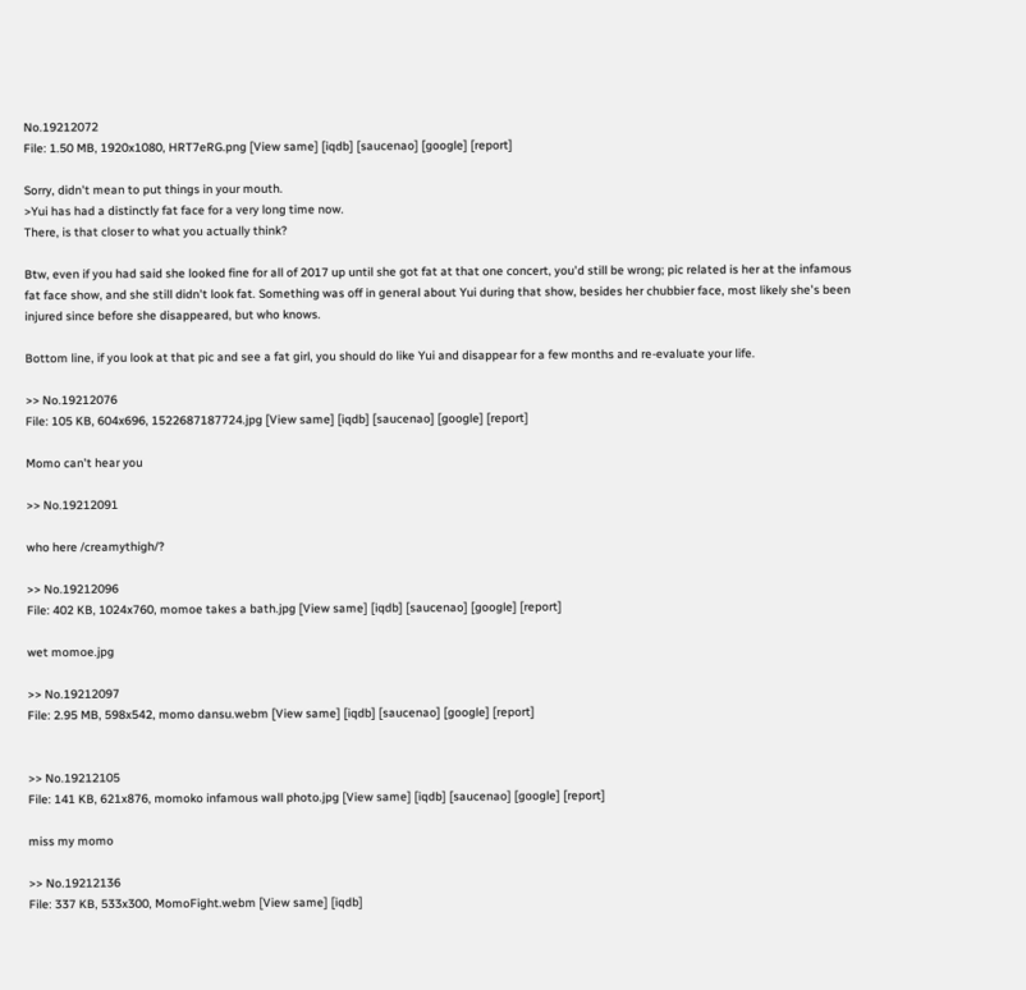No.19212072
File: 1.50 MB, 1920x1080, HRT7eRG.png [View same] [iqdb] [saucenao] [google] [report]

Sorry, didn't mean to put things in your mouth.
>Yui has had a distinctly fat face for a very long time now.
There, is that closer to what you actually think?

Btw, even if you had said she looked fine for all of 2017 up until she got fat at that one concert, you'd still be wrong; pic related is her at the infamous fat face show, and she still didn't look fat. Something was off in general about Yui during that show, besides her chubbier face, most likely she's been injured since before she disappeared, but who knows.

Bottom line, if you look at that pic and see a fat girl, you should do like Yui and disappear for a few months and re-evaluate your life.

>> No.19212076
File: 105 KB, 604x696, 1522687187724.jpg [View same] [iqdb] [saucenao] [google] [report]

Momo can't hear you

>> No.19212091

who here /creamythigh/?

>> No.19212096
File: 402 KB, 1024x760, momoe takes a bath.jpg [View same] [iqdb] [saucenao] [google] [report]

wet momoe.jpg

>> No.19212097
File: 2.95 MB, 598x542, momo dansu.webm [View same] [iqdb] [saucenao] [google] [report]


>> No.19212105
File: 141 KB, 621x876, momoko infamous wall photo.jpg [View same] [iqdb] [saucenao] [google] [report]

miss my momo

>> No.19212136
File: 337 KB, 533x300, MomoFight.webm [View same] [iqdb]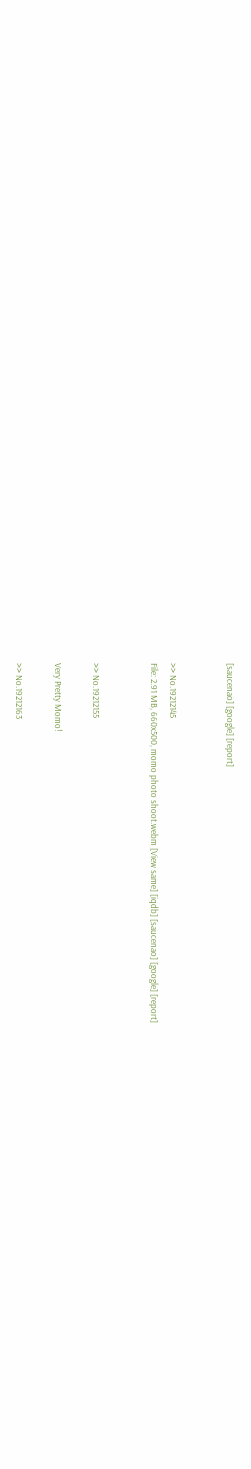[saucenao] [google] [report]


>> No.19212145
File: 2.91 MB, 660x500, momo photo shoot.webm [View same] [iqdb] [saucenao] [google] [report]


>> No.19212155

Very Pretty Momo!

>> No.19212163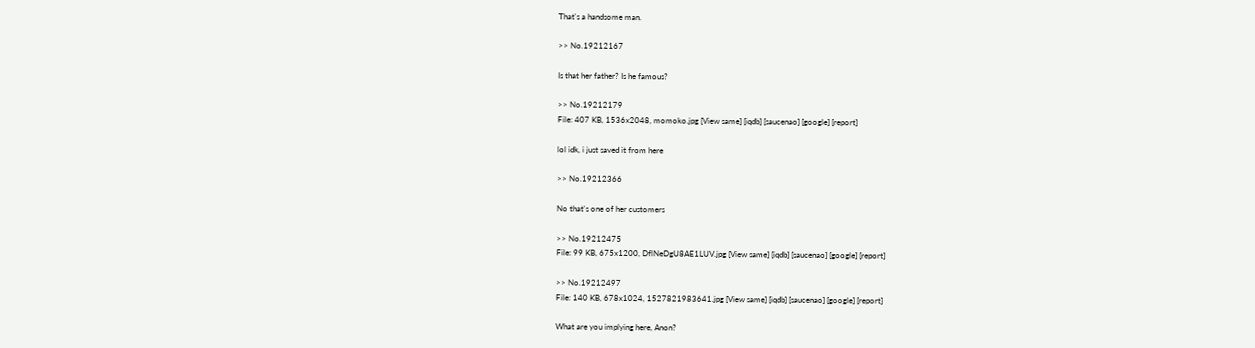That's a handsome man.

>> No.19212167

Is that her father? Is he famous?

>> No.19212179
File: 407 KB, 1536x2048, momoko.jpg [View same] [iqdb] [saucenao] [google] [report]

lol idk, i just saved it from here

>> No.19212366

No that's one of her customers

>> No.19212475
File: 99 KB, 675x1200, DflNeDgU8AE1LUV.jpg [View same] [iqdb] [saucenao] [google] [report]

>> No.19212497
File: 140 KB, 678x1024, 1527821983641.jpg [View same] [iqdb] [saucenao] [google] [report]

What are you implying here, Anon?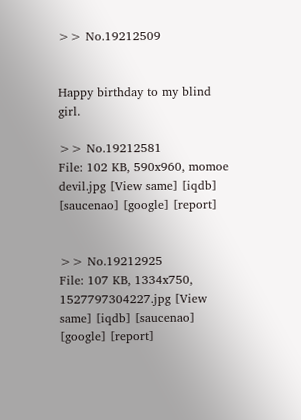>> No.19212509


Happy birthday to my blind girl.

>> No.19212581
File: 102 KB, 590x960, momoe devil.jpg [View same] [iqdb] [saucenao] [google] [report]


>> No.19212925
File: 107 KB, 1334x750, 1527797304227.jpg [View same] [iqdb] [saucenao] [google] [report]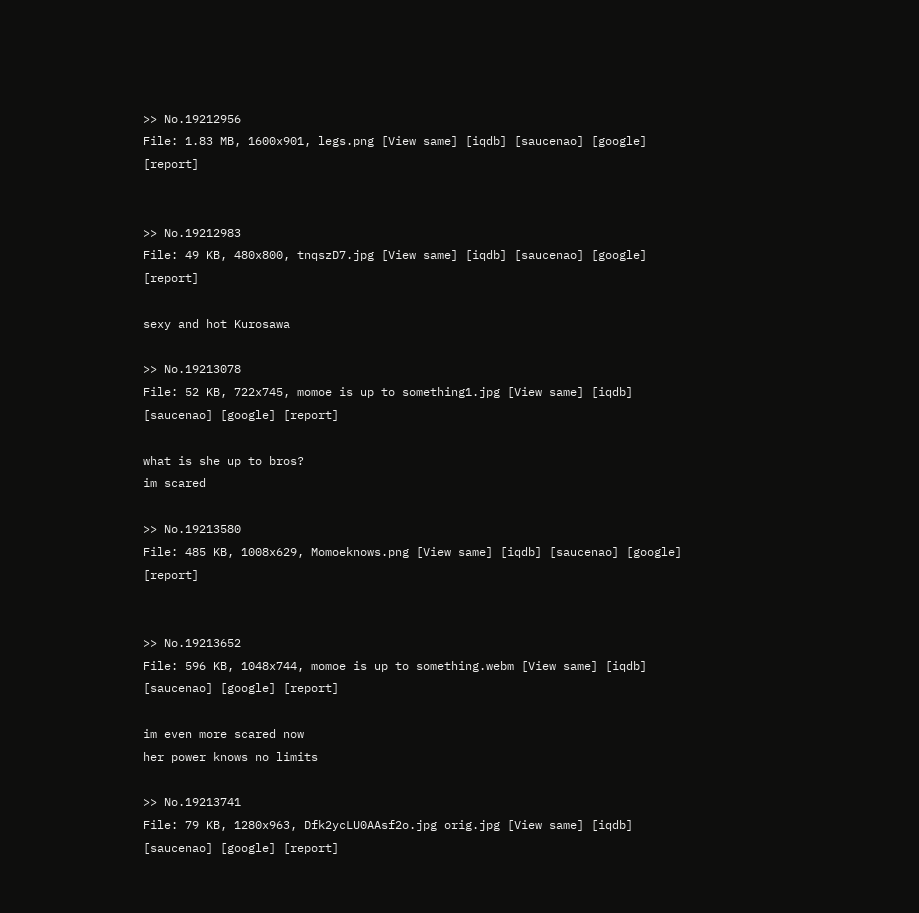>> No.19212956
File: 1.83 MB, 1600x901, legs.png [View same] [iqdb] [saucenao] [google] [report]


>> No.19212983
File: 49 KB, 480x800, tnqszD7.jpg [View same] [iqdb] [saucenao] [google] [report]

sexy and hot Kurosawa

>> No.19213078
File: 52 KB, 722x745, momoe is up to something1.jpg [View same] [iqdb] [saucenao] [google] [report]

what is she up to bros?
im scared

>> No.19213580
File: 485 KB, 1008x629, Momoeknows.png [View same] [iqdb] [saucenao] [google] [report]


>> No.19213652
File: 596 KB, 1048x744, momoe is up to something.webm [View same] [iqdb] [saucenao] [google] [report]

im even more scared now
her power knows no limits

>> No.19213741
File: 79 KB, 1280x963, Dfk2ycLU0AAsf2o.jpg orig.jpg [View same] [iqdb] [saucenao] [google] [report]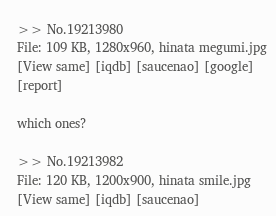>> No.19213980
File: 109 KB, 1280x960, hinata megumi.jpg [View same] [iqdb] [saucenao] [google] [report]

which ones?

>> No.19213982
File: 120 KB, 1200x900, hinata smile.jpg [View same] [iqdb] [saucenao]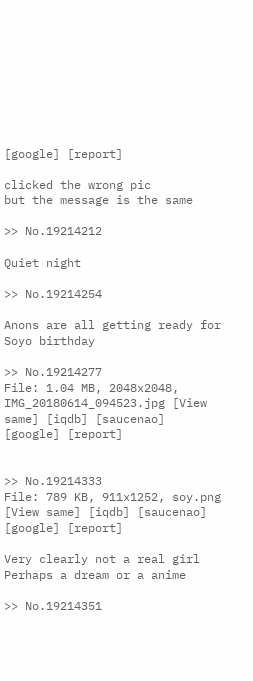[google] [report]

clicked the wrong pic
but the message is the same

>> No.19214212

Quiet night

>> No.19214254

Anons are all getting ready for Soyo birthday

>> No.19214277
File: 1.04 MB, 2048x2048, IMG_20180614_094523.jpg [View same] [iqdb] [saucenao] [google] [report]


>> No.19214333
File: 789 KB, 911x1252, soy.png [View same] [iqdb] [saucenao] [google] [report]

Very clearly not a real girl
Perhaps a dream or a anime

>> No.19214351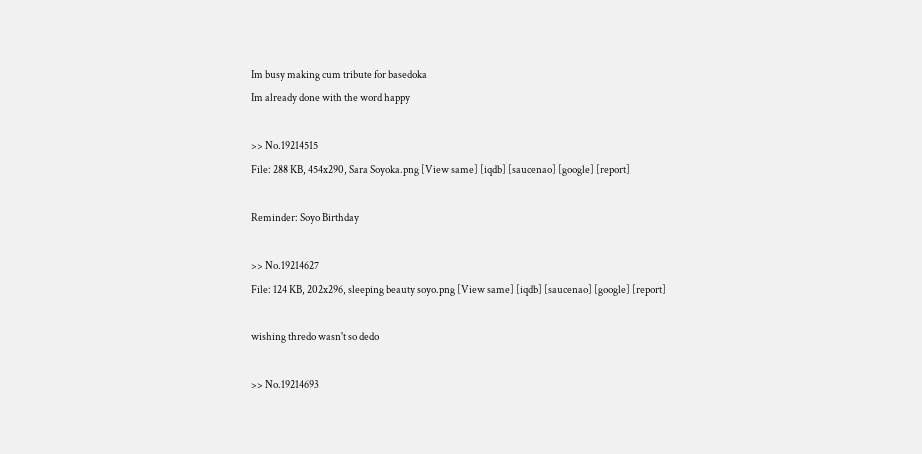Im busy making cum tribute for basedoka
Im already done with the word happy

>> No.19214515
File: 288 KB, 454x290, Sara Soyoka.png [View same] [iqdb] [saucenao] [google] [report]

Reminder: Soyo Birthday

>> No.19214627
File: 124 KB, 202x296, sleeping beauty soyo.png [View same] [iqdb] [saucenao] [google] [report]

wishing thredo wasn't so dedo

>> No.19214693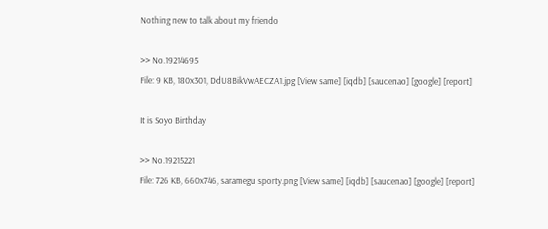Nothing new to talk about my friendo

>> No.19214695
File: 9 KB, 180x301, DdU8BikVwAECZA1.jpg [View same] [iqdb] [saucenao] [google] [report]

It is Soyo Birthday

>> No.19215221
File: 726 KB, 660x746, saramegu sporty.png [View same] [iqdb] [saucenao] [google] [report]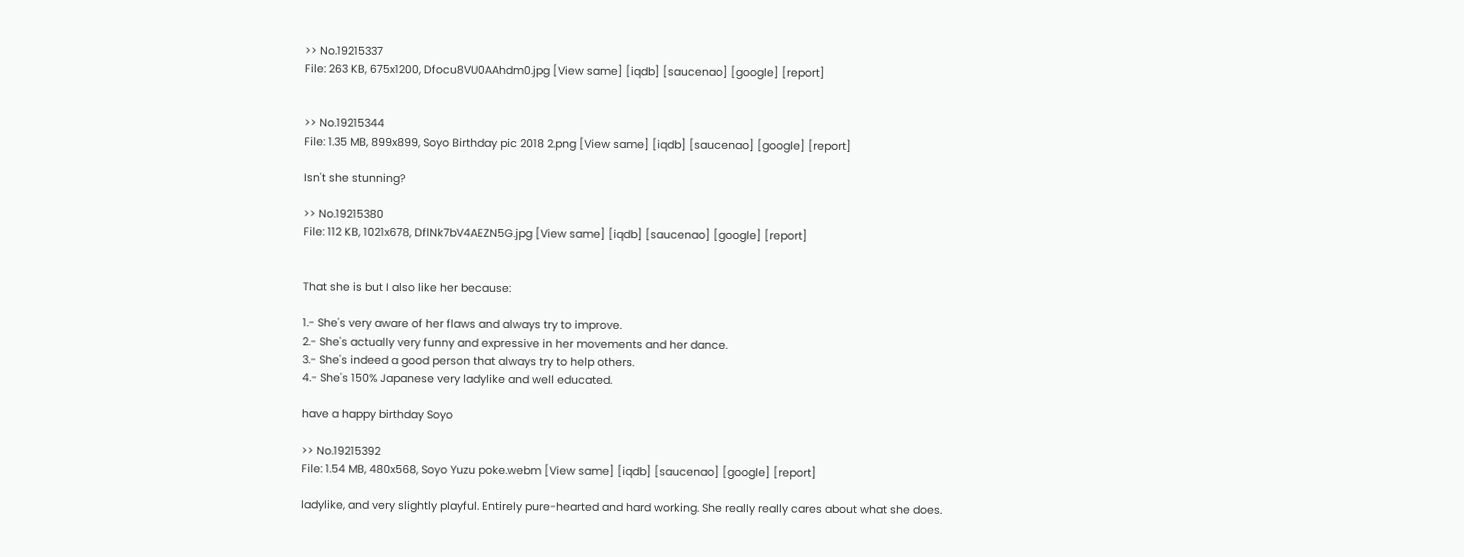>> No.19215337
File: 263 KB, 675x1200, Dfocu8VU0AAhdm0.jpg [View same] [iqdb] [saucenao] [google] [report]


>> No.19215344
File: 1.35 MB, 899x899, Soyo Birthday pic 2018 2.png [View same] [iqdb] [saucenao] [google] [report]

Isn't she stunning?

>> No.19215380
File: 112 KB, 1021x678, DflNk7bV4AEZN5G.jpg [View same] [iqdb] [saucenao] [google] [report]


That she is but I also like her because:

1.- She's very aware of her flaws and always try to improve.
2.- She's actually very funny and expressive in her movements and her dance.
3.- She's indeed a good person that always try to help others.
4.- She's 150% Japanese very ladylike and well educated.

have a happy birthday Soyo

>> No.19215392
File: 1.54 MB, 480x568, Soyo Yuzu poke.webm [View same] [iqdb] [saucenao] [google] [report]

ladylike, and very slightly playful. Entirely pure-hearted and hard working. She really really cares about what she does.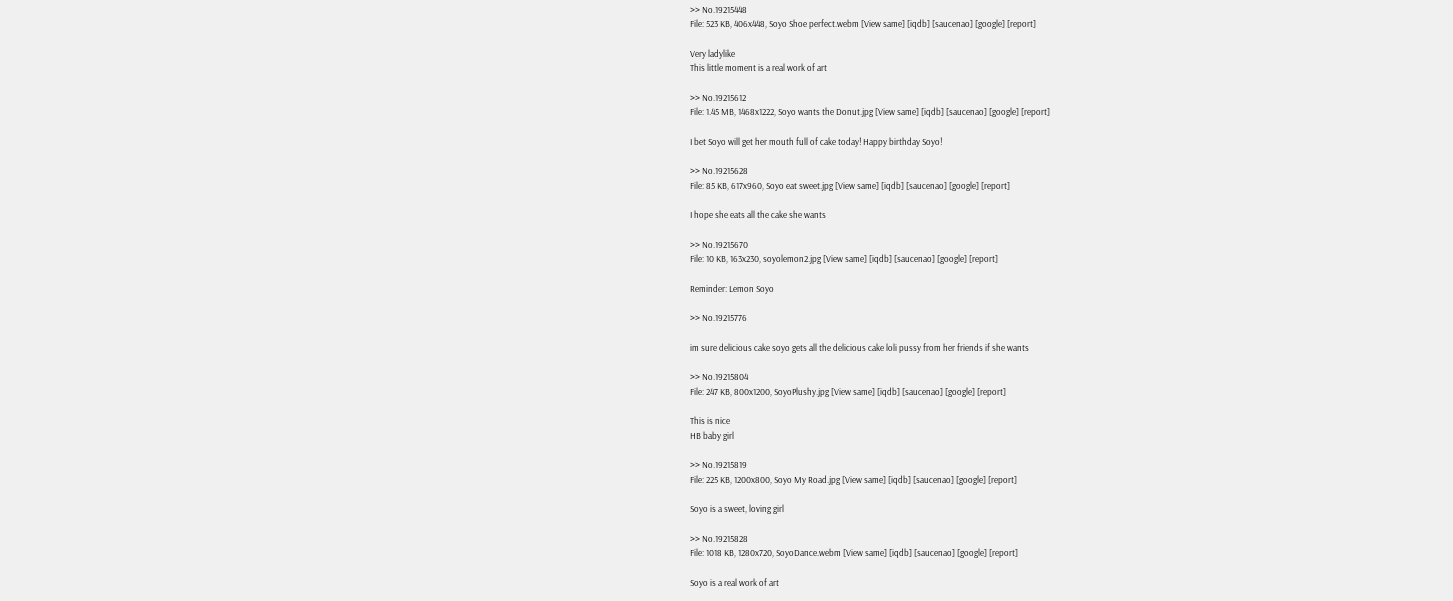>> No.19215448
File: 523 KB, 406x448, Soyo Shoe perfect.webm [View same] [iqdb] [saucenao] [google] [report]

Very ladylike
This little moment is a real work of art

>> No.19215612
File: 1.45 MB, 1468x1222, Soyo wants the Donut.jpg [View same] [iqdb] [saucenao] [google] [report]

I bet Soyo will get her mouth full of cake today! Happy birthday Soyo!

>> No.19215628
File: 85 KB, 617x960, Soyo eat sweet.jpg [View same] [iqdb] [saucenao] [google] [report]

I hope she eats all the cake she wants

>> No.19215670
File: 10 KB, 163x230, soyolemon2.jpg [View same] [iqdb] [saucenao] [google] [report]

Reminder: Lemon Soyo

>> No.19215776

im sure delicious cake soyo gets all the delicious cake loli pussy from her friends if she wants

>> No.19215804
File: 247 KB, 800x1200, SoyoPlushy.jpg [View same] [iqdb] [saucenao] [google] [report]

This is nice
HB baby girl

>> No.19215819
File: 225 KB, 1200x800, Soyo My Road.jpg [View same] [iqdb] [saucenao] [google] [report]

Soyo is a sweet, loving girl

>> No.19215828
File: 1018 KB, 1280x720, SoyoDance.webm [View same] [iqdb] [saucenao] [google] [report]

Soyo is a real work of art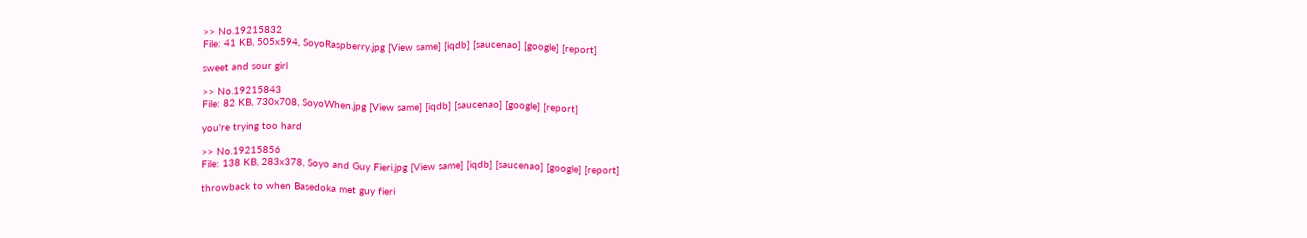>> No.19215832
File: 41 KB, 505x594, SoyoRaspberry.jpg [View same] [iqdb] [saucenao] [google] [report]

sweet and sour girl

>> No.19215843
File: 82 KB, 730x708, SoyoWhen.jpg [View same] [iqdb] [saucenao] [google] [report]

you're trying too hard

>> No.19215856
File: 138 KB, 283x378, Soyo and Guy Fieri.jpg [View same] [iqdb] [saucenao] [google] [report]

throwback to when Basedoka met guy fieri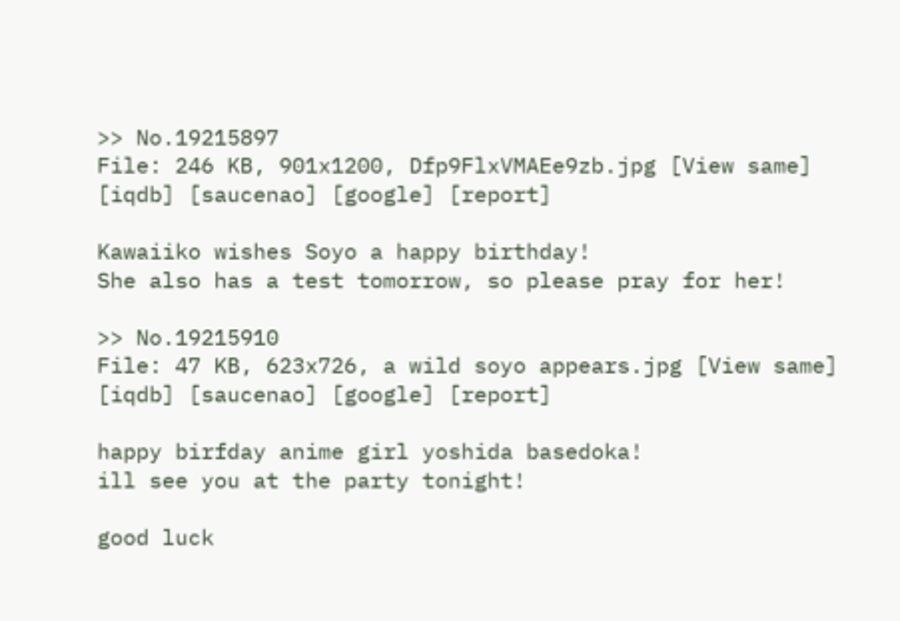>> No.19215897
File: 246 KB, 901x1200, Dfp9FlxVMAEe9zb.jpg [View same] [iqdb] [saucenao] [google] [report]

Kawaiiko wishes Soyo a happy birthday!
She also has a test tomorrow, so please pray for her!

>> No.19215910
File: 47 KB, 623x726, a wild soyo appears.jpg [View same] [iqdb] [saucenao] [google] [report]

happy birfday anime girl yoshida basedoka!
ill see you at the party tonight!

good luck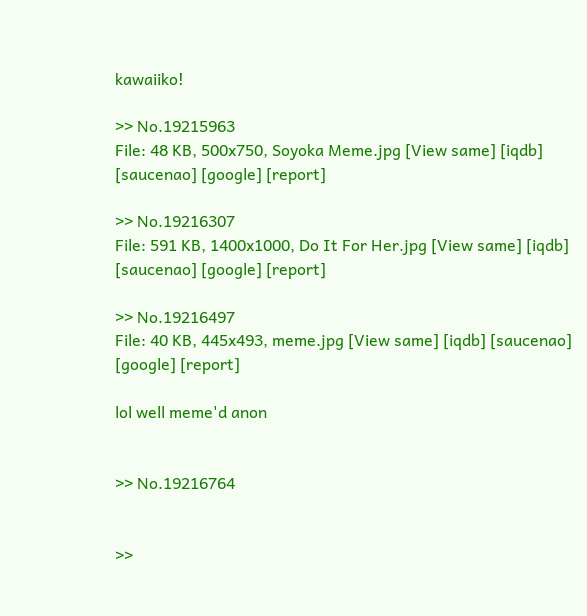kawaiiko!

>> No.19215963
File: 48 KB, 500x750, Soyoka Meme.jpg [View same] [iqdb] [saucenao] [google] [report]

>> No.19216307
File: 591 KB, 1400x1000, Do It For Her.jpg [View same] [iqdb] [saucenao] [google] [report]

>> No.19216497
File: 40 KB, 445x493, meme.jpg [View same] [iqdb] [saucenao] [google] [report]

lol well meme'd anon


>> No.19216764


>>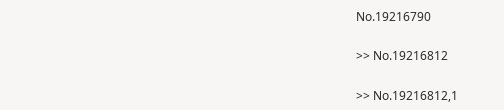No.19216790


>> No.19216812


>> No.19216812,1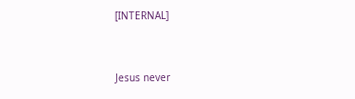[INTERNAL]


Jesus never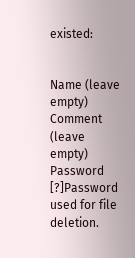existed:


Name (leave empty)
Comment (leave empty)
Password [?]Password used for file deletion.